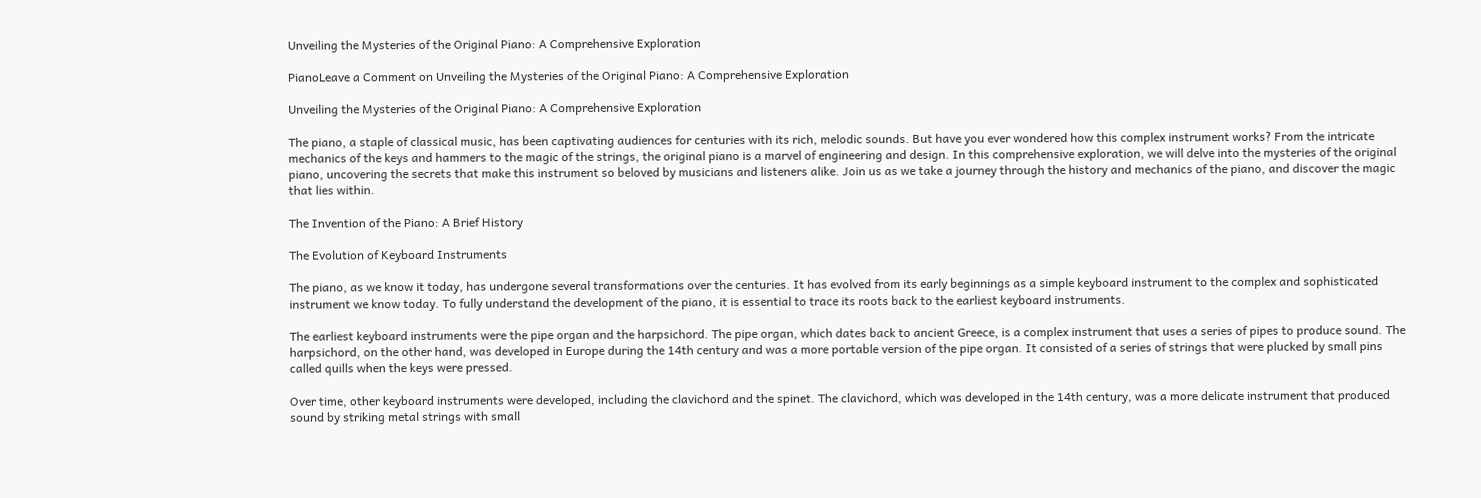Unveiling the Mysteries of the Original Piano: A Comprehensive Exploration

PianoLeave a Comment on Unveiling the Mysteries of the Original Piano: A Comprehensive Exploration

Unveiling the Mysteries of the Original Piano: A Comprehensive Exploration

The piano, a staple of classical music, has been captivating audiences for centuries with its rich, melodic sounds. But have you ever wondered how this complex instrument works? From the intricate mechanics of the keys and hammers to the magic of the strings, the original piano is a marvel of engineering and design. In this comprehensive exploration, we will delve into the mysteries of the original piano, uncovering the secrets that make this instrument so beloved by musicians and listeners alike. Join us as we take a journey through the history and mechanics of the piano, and discover the magic that lies within.

The Invention of the Piano: A Brief History

The Evolution of Keyboard Instruments

The piano, as we know it today, has undergone several transformations over the centuries. It has evolved from its early beginnings as a simple keyboard instrument to the complex and sophisticated instrument we know today. To fully understand the development of the piano, it is essential to trace its roots back to the earliest keyboard instruments.

The earliest keyboard instruments were the pipe organ and the harpsichord. The pipe organ, which dates back to ancient Greece, is a complex instrument that uses a series of pipes to produce sound. The harpsichord, on the other hand, was developed in Europe during the 14th century and was a more portable version of the pipe organ. It consisted of a series of strings that were plucked by small pins called quills when the keys were pressed.

Over time, other keyboard instruments were developed, including the clavichord and the spinet. The clavichord, which was developed in the 14th century, was a more delicate instrument that produced sound by striking metal strings with small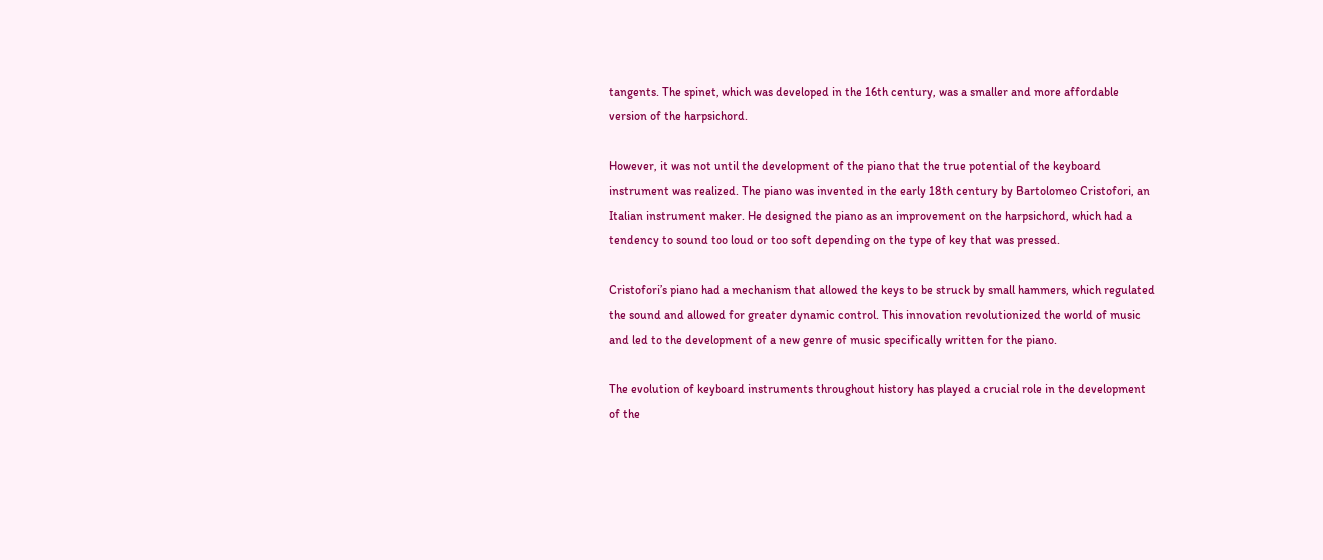tangents. The spinet, which was developed in the 16th century, was a smaller and more affordable version of the harpsichord.

However, it was not until the development of the piano that the true potential of the keyboard instrument was realized. The piano was invented in the early 18th century by Bartolomeo Cristofori, an Italian instrument maker. He designed the piano as an improvement on the harpsichord, which had a tendency to sound too loud or too soft depending on the type of key that was pressed.

Cristofori’s piano had a mechanism that allowed the keys to be struck by small hammers, which regulated the sound and allowed for greater dynamic control. This innovation revolutionized the world of music and led to the development of a new genre of music specifically written for the piano.

The evolution of keyboard instruments throughout history has played a crucial role in the development of the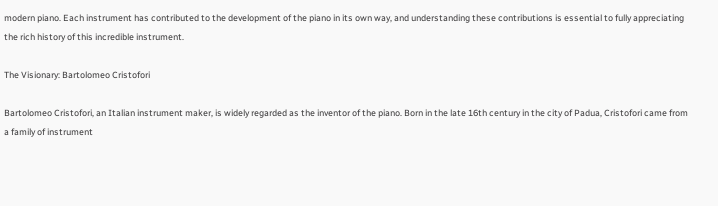modern piano. Each instrument has contributed to the development of the piano in its own way, and understanding these contributions is essential to fully appreciating the rich history of this incredible instrument.

The Visionary: Bartolomeo Cristofori

Bartolomeo Cristofori, an Italian instrument maker, is widely regarded as the inventor of the piano. Born in the late 16th century in the city of Padua, Cristofori came from a family of instrument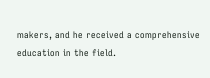makers, and he received a comprehensive education in the field.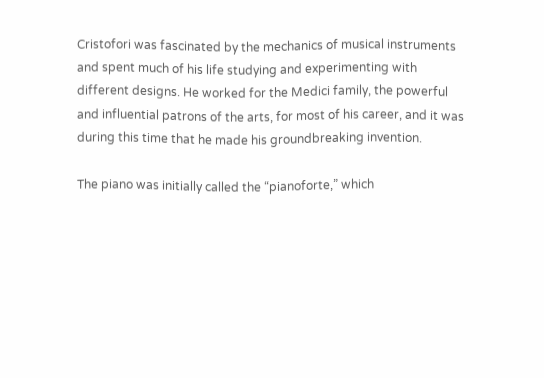Cristofori was fascinated by the mechanics of musical instruments and spent much of his life studying and experimenting with different designs. He worked for the Medici family, the powerful and influential patrons of the arts, for most of his career, and it was during this time that he made his groundbreaking invention.

The piano was initially called the “pianoforte,” which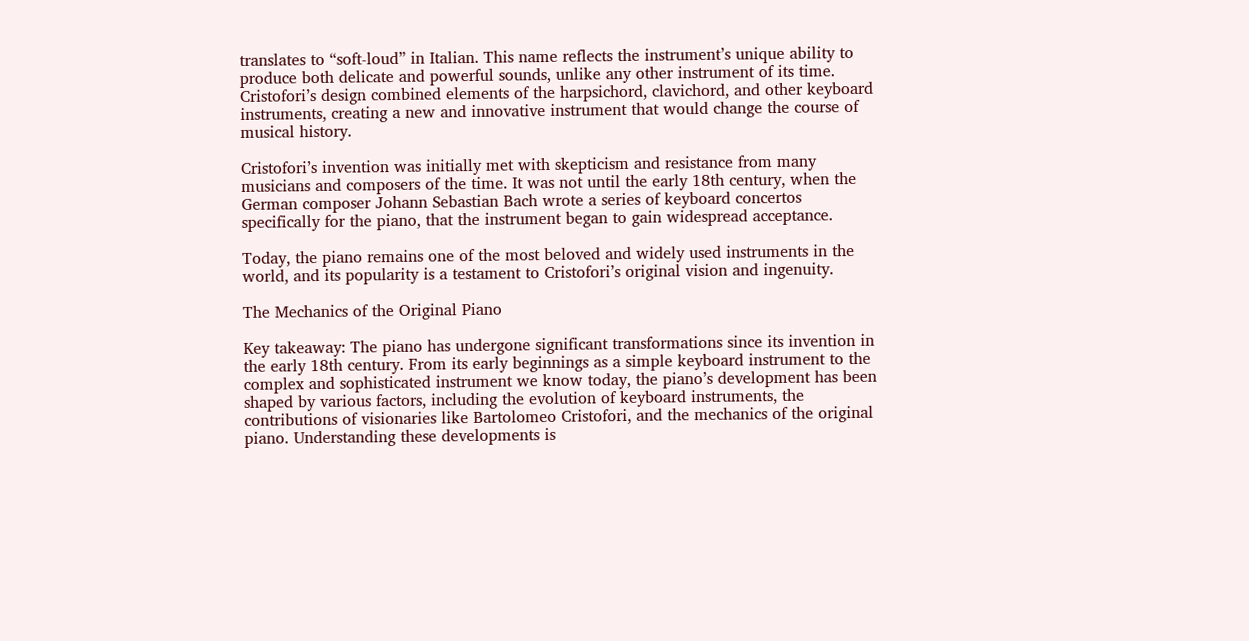translates to “soft-loud” in Italian. This name reflects the instrument’s unique ability to produce both delicate and powerful sounds, unlike any other instrument of its time. Cristofori’s design combined elements of the harpsichord, clavichord, and other keyboard instruments, creating a new and innovative instrument that would change the course of musical history.

Cristofori’s invention was initially met with skepticism and resistance from many musicians and composers of the time. It was not until the early 18th century, when the German composer Johann Sebastian Bach wrote a series of keyboard concertos specifically for the piano, that the instrument began to gain widespread acceptance.

Today, the piano remains one of the most beloved and widely used instruments in the world, and its popularity is a testament to Cristofori’s original vision and ingenuity.

The Mechanics of the Original Piano

Key takeaway: The piano has undergone significant transformations since its invention in the early 18th century. From its early beginnings as a simple keyboard instrument to the complex and sophisticated instrument we know today, the piano’s development has been shaped by various factors, including the evolution of keyboard instruments, the contributions of visionaries like Bartolomeo Cristofori, and the mechanics of the original piano. Understanding these developments is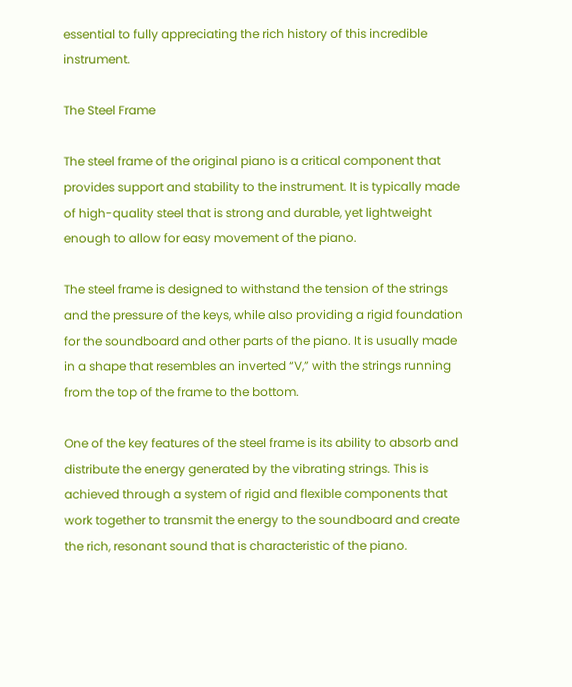essential to fully appreciating the rich history of this incredible instrument.

The Steel Frame

The steel frame of the original piano is a critical component that provides support and stability to the instrument. It is typically made of high-quality steel that is strong and durable, yet lightweight enough to allow for easy movement of the piano.

The steel frame is designed to withstand the tension of the strings and the pressure of the keys, while also providing a rigid foundation for the soundboard and other parts of the piano. It is usually made in a shape that resembles an inverted “V,” with the strings running from the top of the frame to the bottom.

One of the key features of the steel frame is its ability to absorb and distribute the energy generated by the vibrating strings. This is achieved through a system of rigid and flexible components that work together to transmit the energy to the soundboard and create the rich, resonant sound that is characteristic of the piano.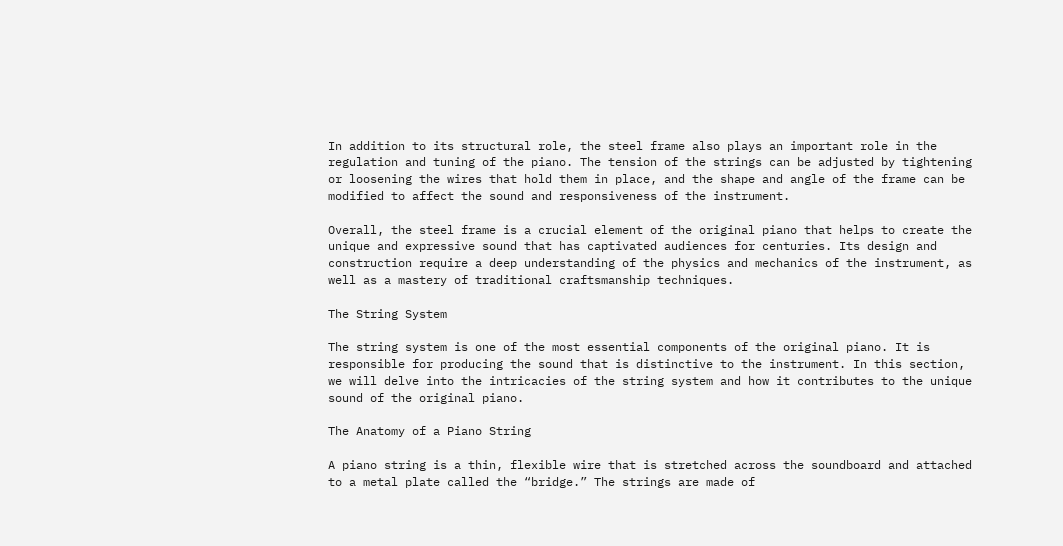In addition to its structural role, the steel frame also plays an important role in the regulation and tuning of the piano. The tension of the strings can be adjusted by tightening or loosening the wires that hold them in place, and the shape and angle of the frame can be modified to affect the sound and responsiveness of the instrument.

Overall, the steel frame is a crucial element of the original piano that helps to create the unique and expressive sound that has captivated audiences for centuries. Its design and construction require a deep understanding of the physics and mechanics of the instrument, as well as a mastery of traditional craftsmanship techniques.

The String System

The string system is one of the most essential components of the original piano. It is responsible for producing the sound that is distinctive to the instrument. In this section, we will delve into the intricacies of the string system and how it contributes to the unique sound of the original piano.

The Anatomy of a Piano String

A piano string is a thin, flexible wire that is stretched across the soundboard and attached to a metal plate called the “bridge.” The strings are made of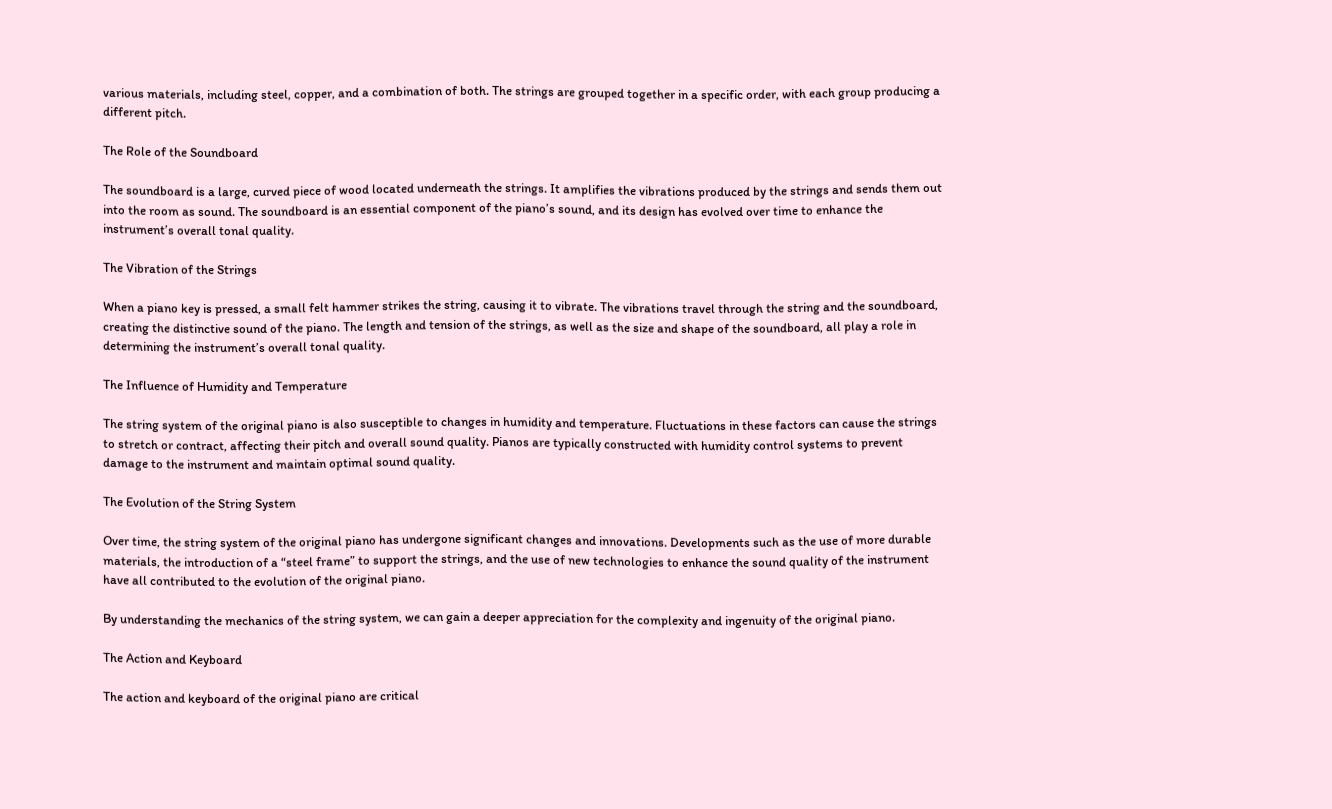various materials, including steel, copper, and a combination of both. The strings are grouped together in a specific order, with each group producing a different pitch.

The Role of the Soundboard

The soundboard is a large, curved piece of wood located underneath the strings. It amplifies the vibrations produced by the strings and sends them out into the room as sound. The soundboard is an essential component of the piano’s sound, and its design has evolved over time to enhance the instrument’s overall tonal quality.

The Vibration of the Strings

When a piano key is pressed, a small felt hammer strikes the string, causing it to vibrate. The vibrations travel through the string and the soundboard, creating the distinctive sound of the piano. The length and tension of the strings, as well as the size and shape of the soundboard, all play a role in determining the instrument’s overall tonal quality.

The Influence of Humidity and Temperature

The string system of the original piano is also susceptible to changes in humidity and temperature. Fluctuations in these factors can cause the strings to stretch or contract, affecting their pitch and overall sound quality. Pianos are typically constructed with humidity control systems to prevent damage to the instrument and maintain optimal sound quality.

The Evolution of the String System

Over time, the string system of the original piano has undergone significant changes and innovations. Developments such as the use of more durable materials, the introduction of a “steel frame” to support the strings, and the use of new technologies to enhance the sound quality of the instrument have all contributed to the evolution of the original piano.

By understanding the mechanics of the string system, we can gain a deeper appreciation for the complexity and ingenuity of the original piano.

The Action and Keyboard

The action and keyboard of the original piano are critical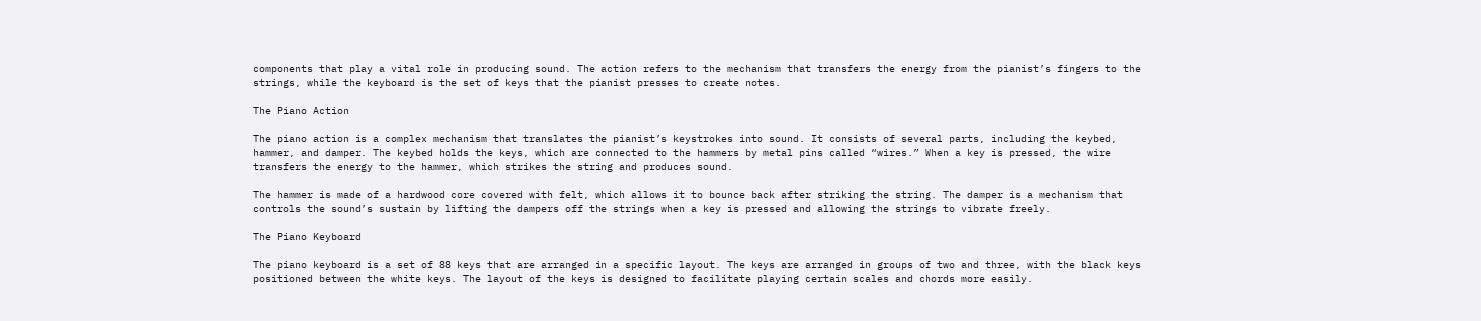components that play a vital role in producing sound. The action refers to the mechanism that transfers the energy from the pianist’s fingers to the strings, while the keyboard is the set of keys that the pianist presses to create notes.

The Piano Action

The piano action is a complex mechanism that translates the pianist’s keystrokes into sound. It consists of several parts, including the keybed, hammer, and damper. The keybed holds the keys, which are connected to the hammers by metal pins called “wires.” When a key is pressed, the wire transfers the energy to the hammer, which strikes the string and produces sound.

The hammer is made of a hardwood core covered with felt, which allows it to bounce back after striking the string. The damper is a mechanism that controls the sound’s sustain by lifting the dampers off the strings when a key is pressed and allowing the strings to vibrate freely.

The Piano Keyboard

The piano keyboard is a set of 88 keys that are arranged in a specific layout. The keys are arranged in groups of two and three, with the black keys positioned between the white keys. The layout of the keys is designed to facilitate playing certain scales and chords more easily.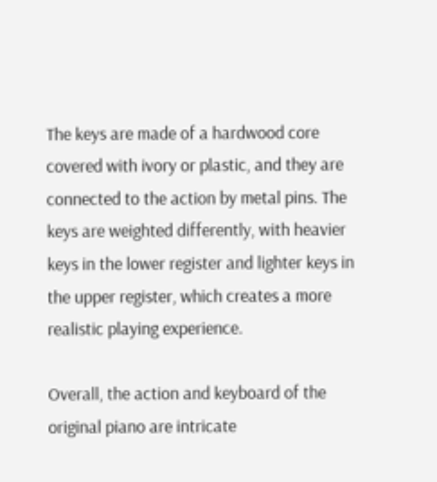The keys are made of a hardwood core covered with ivory or plastic, and they are connected to the action by metal pins. The keys are weighted differently, with heavier keys in the lower register and lighter keys in the upper register, which creates a more realistic playing experience.

Overall, the action and keyboard of the original piano are intricate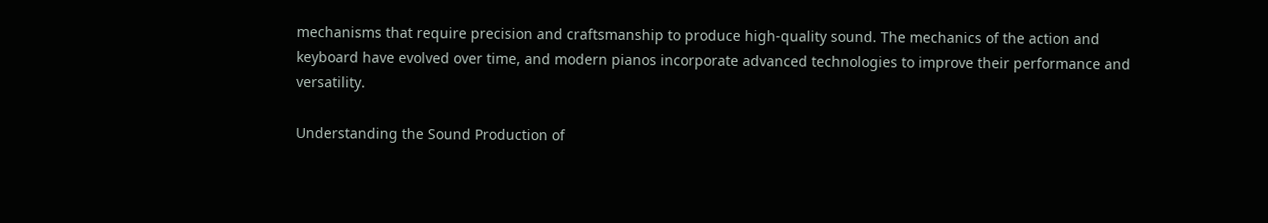mechanisms that require precision and craftsmanship to produce high-quality sound. The mechanics of the action and keyboard have evolved over time, and modern pianos incorporate advanced technologies to improve their performance and versatility.

Understanding the Sound Production of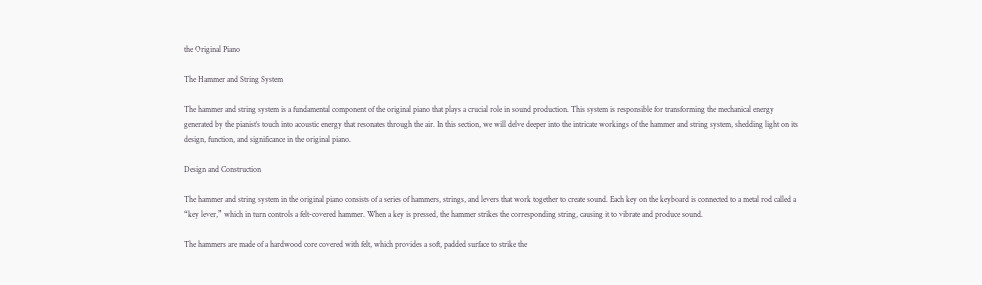the Original Piano

The Hammer and String System

The hammer and string system is a fundamental component of the original piano that plays a crucial role in sound production. This system is responsible for transforming the mechanical energy generated by the pianist’s touch into acoustic energy that resonates through the air. In this section, we will delve deeper into the intricate workings of the hammer and string system, shedding light on its design, function, and significance in the original piano.

Design and Construction

The hammer and string system in the original piano consists of a series of hammers, strings, and levers that work together to create sound. Each key on the keyboard is connected to a metal rod called a “key lever,” which in turn controls a felt-covered hammer. When a key is pressed, the hammer strikes the corresponding string, causing it to vibrate and produce sound.

The hammers are made of a hardwood core covered with felt, which provides a soft, padded surface to strike the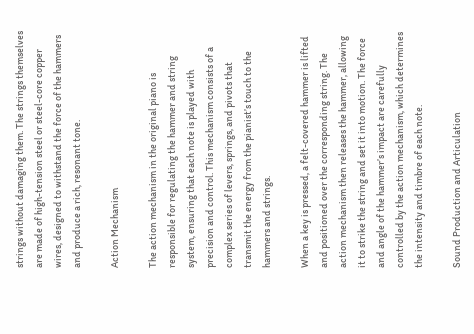strings without damaging them. The strings themselves are made of high-tension steel or steel-core copper wires, designed to withstand the force of the hammers and produce a rich, resonant tone.

Action Mechanism

The action mechanism in the original piano is responsible for regulating the hammer and string system, ensuring that each note is played with precision and control. This mechanism consists of a complex series of levers, springs, and pivots that transmit the energy from the pianist’s touch to the hammers and strings.

When a key is pressed, a felt-covered hammer is lifted and positioned over the corresponding string. The action mechanism then releases the hammer, allowing it to strike the string and set it into motion. The force and angle of the hammer’s impact are carefully controlled by the action mechanism, which determines the intensity and timbre of each note.

Sound Production and Articulation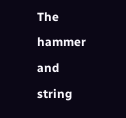The hammer and string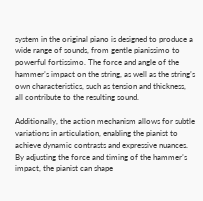system in the original piano is designed to produce a wide range of sounds, from gentle pianissimo to powerful fortissimo. The force and angle of the hammer’s impact on the string, as well as the string’s own characteristics, such as tension and thickness, all contribute to the resulting sound.

Additionally, the action mechanism allows for subtle variations in articulation, enabling the pianist to achieve dynamic contrasts and expressive nuances. By adjusting the force and timing of the hammer’s impact, the pianist can shape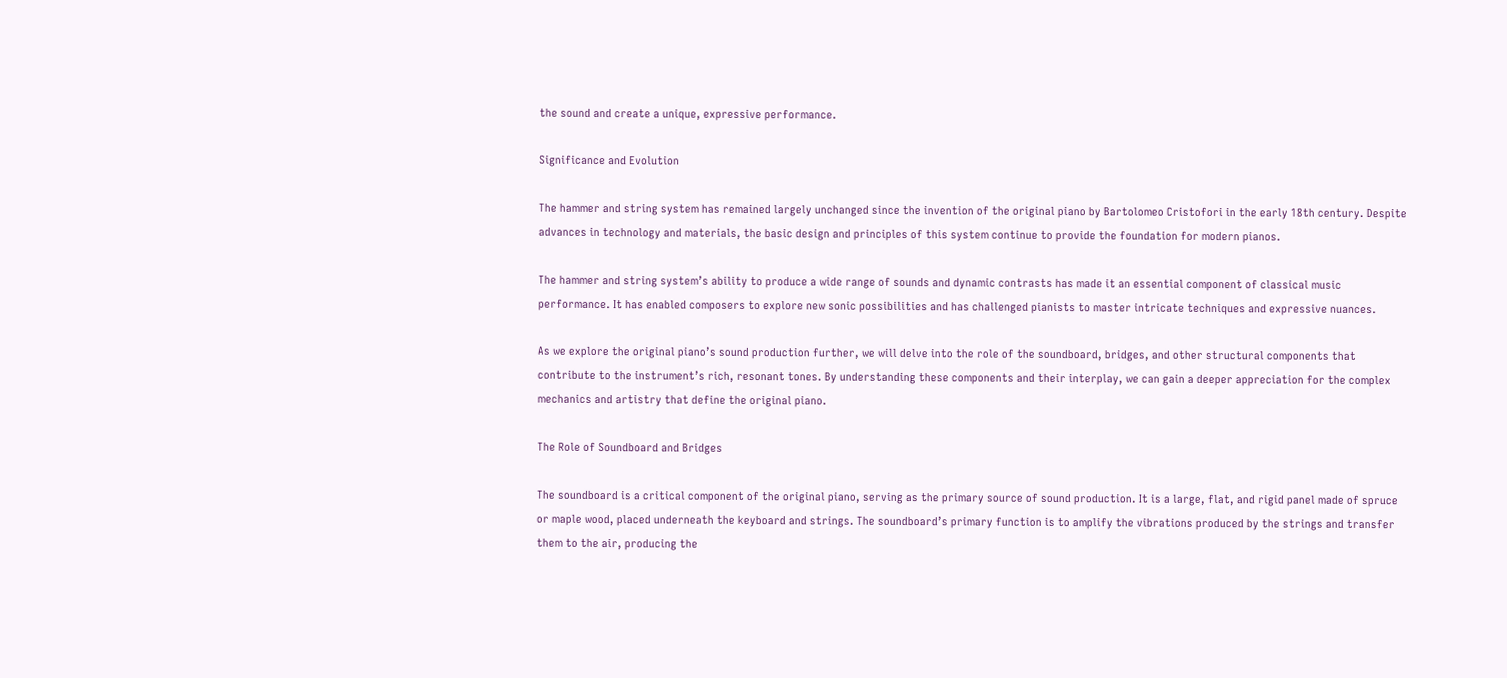the sound and create a unique, expressive performance.

Significance and Evolution

The hammer and string system has remained largely unchanged since the invention of the original piano by Bartolomeo Cristofori in the early 18th century. Despite advances in technology and materials, the basic design and principles of this system continue to provide the foundation for modern pianos.

The hammer and string system’s ability to produce a wide range of sounds and dynamic contrasts has made it an essential component of classical music performance. It has enabled composers to explore new sonic possibilities and has challenged pianists to master intricate techniques and expressive nuances.

As we explore the original piano’s sound production further, we will delve into the role of the soundboard, bridges, and other structural components that contribute to the instrument’s rich, resonant tones. By understanding these components and their interplay, we can gain a deeper appreciation for the complex mechanics and artistry that define the original piano.

The Role of Soundboard and Bridges

The soundboard is a critical component of the original piano, serving as the primary source of sound production. It is a large, flat, and rigid panel made of spruce or maple wood, placed underneath the keyboard and strings. The soundboard’s primary function is to amplify the vibrations produced by the strings and transfer them to the air, producing the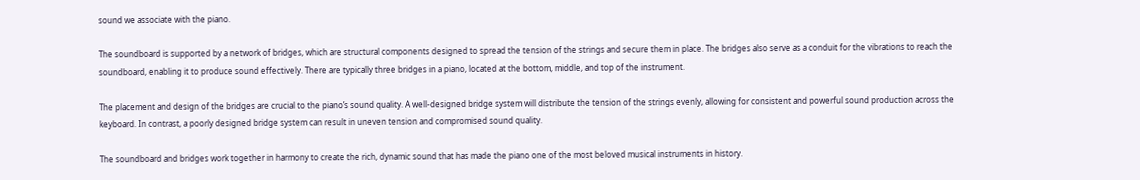sound we associate with the piano.

The soundboard is supported by a network of bridges, which are structural components designed to spread the tension of the strings and secure them in place. The bridges also serve as a conduit for the vibrations to reach the soundboard, enabling it to produce sound effectively. There are typically three bridges in a piano, located at the bottom, middle, and top of the instrument.

The placement and design of the bridges are crucial to the piano’s sound quality. A well-designed bridge system will distribute the tension of the strings evenly, allowing for consistent and powerful sound production across the keyboard. In contrast, a poorly designed bridge system can result in uneven tension and compromised sound quality.

The soundboard and bridges work together in harmony to create the rich, dynamic sound that has made the piano one of the most beloved musical instruments in history.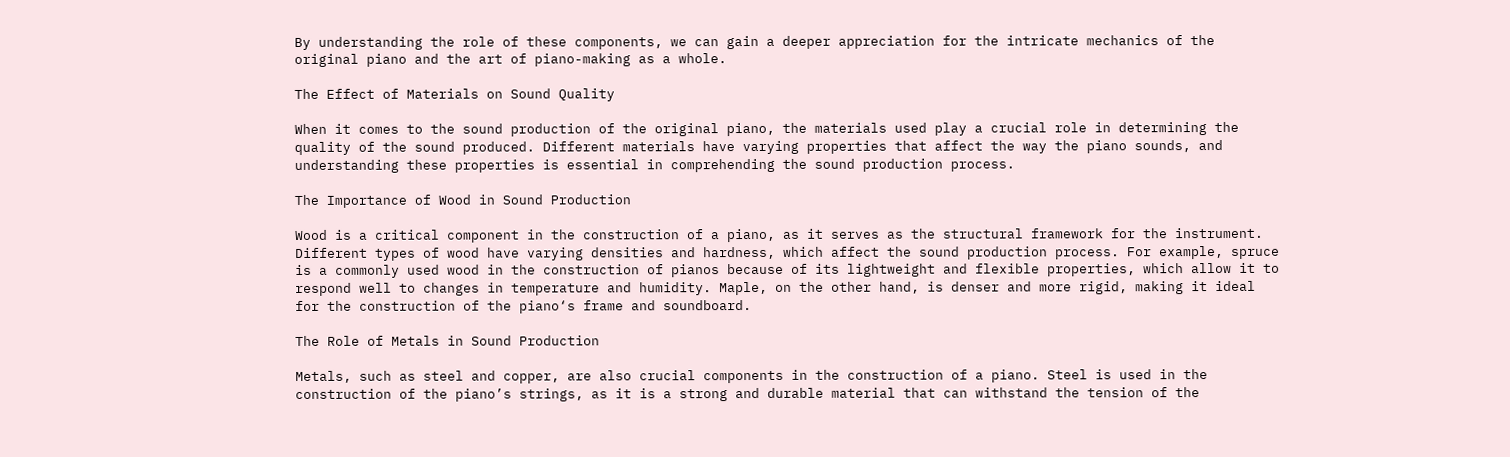By understanding the role of these components, we can gain a deeper appreciation for the intricate mechanics of the original piano and the art of piano-making as a whole.

The Effect of Materials on Sound Quality

When it comes to the sound production of the original piano, the materials used play a crucial role in determining the quality of the sound produced. Different materials have varying properties that affect the way the piano sounds, and understanding these properties is essential in comprehending the sound production process.

The Importance of Wood in Sound Production

Wood is a critical component in the construction of a piano, as it serves as the structural framework for the instrument. Different types of wood have varying densities and hardness, which affect the sound production process. For example, spruce is a commonly used wood in the construction of pianos because of its lightweight and flexible properties, which allow it to respond well to changes in temperature and humidity. Maple, on the other hand, is denser and more rigid, making it ideal for the construction of the piano‘s frame and soundboard.

The Role of Metals in Sound Production

Metals, such as steel and copper, are also crucial components in the construction of a piano. Steel is used in the construction of the piano’s strings, as it is a strong and durable material that can withstand the tension of the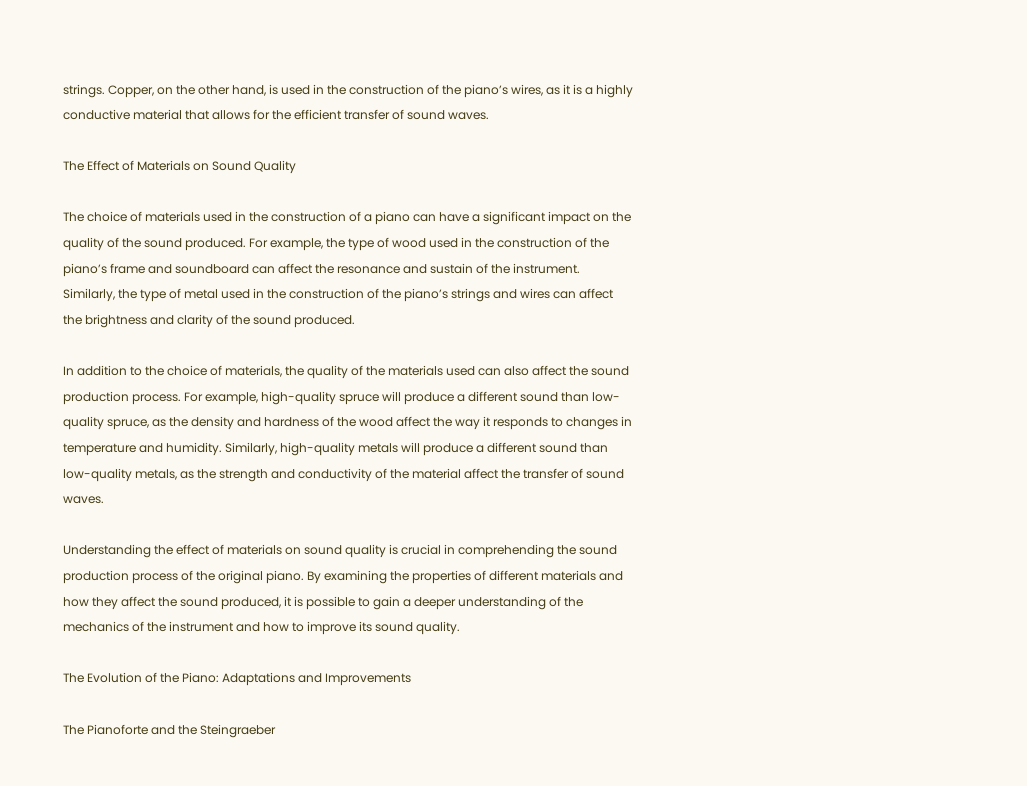strings. Copper, on the other hand, is used in the construction of the piano’s wires, as it is a highly conductive material that allows for the efficient transfer of sound waves.

The Effect of Materials on Sound Quality

The choice of materials used in the construction of a piano can have a significant impact on the quality of the sound produced. For example, the type of wood used in the construction of the piano’s frame and soundboard can affect the resonance and sustain of the instrument. Similarly, the type of metal used in the construction of the piano’s strings and wires can affect the brightness and clarity of the sound produced.

In addition to the choice of materials, the quality of the materials used can also affect the sound production process. For example, high-quality spruce will produce a different sound than low-quality spruce, as the density and hardness of the wood affect the way it responds to changes in temperature and humidity. Similarly, high-quality metals will produce a different sound than low-quality metals, as the strength and conductivity of the material affect the transfer of sound waves.

Understanding the effect of materials on sound quality is crucial in comprehending the sound production process of the original piano. By examining the properties of different materials and how they affect the sound produced, it is possible to gain a deeper understanding of the mechanics of the instrument and how to improve its sound quality.

The Evolution of the Piano: Adaptations and Improvements

The Pianoforte and the Steingraeber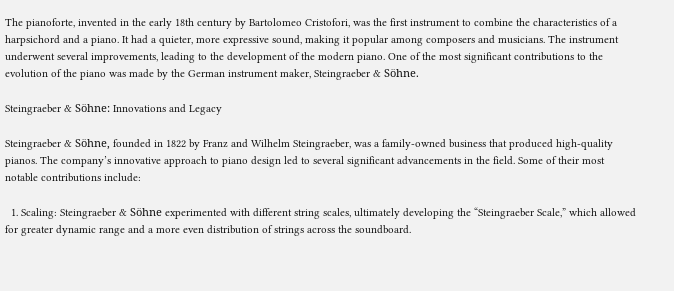The pianoforte, invented in the early 18th century by Bartolomeo Cristofori, was the first instrument to combine the characteristics of a harpsichord and a piano. It had a quieter, more expressive sound, making it popular among composers and musicians. The instrument underwent several improvements, leading to the development of the modern piano. One of the most significant contributions to the evolution of the piano was made by the German instrument maker, Steingraeber & Söhne.

Steingraeber & Söhne: Innovations and Legacy

Steingraeber & Söhne, founded in 1822 by Franz and Wilhelm Steingraeber, was a family-owned business that produced high-quality pianos. The company’s innovative approach to piano design led to several significant advancements in the field. Some of their most notable contributions include:

  1. Scaling: Steingraeber & Söhne experimented with different string scales, ultimately developing the “Steingraeber Scale,” which allowed for greater dynamic range and a more even distribution of strings across the soundboard.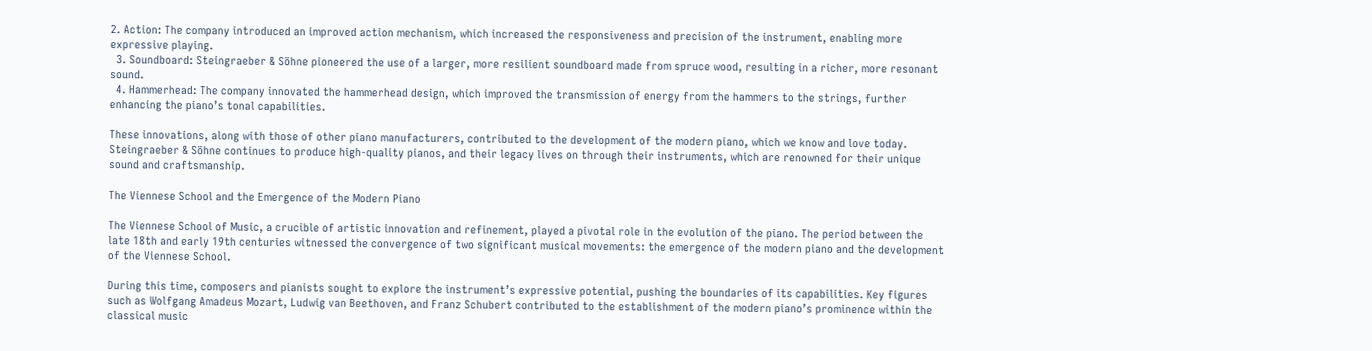2. Action: The company introduced an improved action mechanism, which increased the responsiveness and precision of the instrument, enabling more expressive playing.
  3. Soundboard: Steingraeber & Söhne pioneered the use of a larger, more resilient soundboard made from spruce wood, resulting in a richer, more resonant sound.
  4. Hammerhead: The company innovated the hammerhead design, which improved the transmission of energy from the hammers to the strings, further enhancing the piano’s tonal capabilities.

These innovations, along with those of other piano manufacturers, contributed to the development of the modern piano, which we know and love today. Steingraeber & Söhne continues to produce high-quality pianos, and their legacy lives on through their instruments, which are renowned for their unique sound and craftsmanship.

The Viennese School and the Emergence of the Modern Piano

The Viennese School of Music, a crucible of artistic innovation and refinement, played a pivotal role in the evolution of the piano. The period between the late 18th and early 19th centuries witnessed the convergence of two significant musical movements: the emergence of the modern piano and the development of the Viennese School.

During this time, composers and pianists sought to explore the instrument’s expressive potential, pushing the boundaries of its capabilities. Key figures such as Wolfgang Amadeus Mozart, Ludwig van Beethoven, and Franz Schubert contributed to the establishment of the modern piano’s prominence within the classical music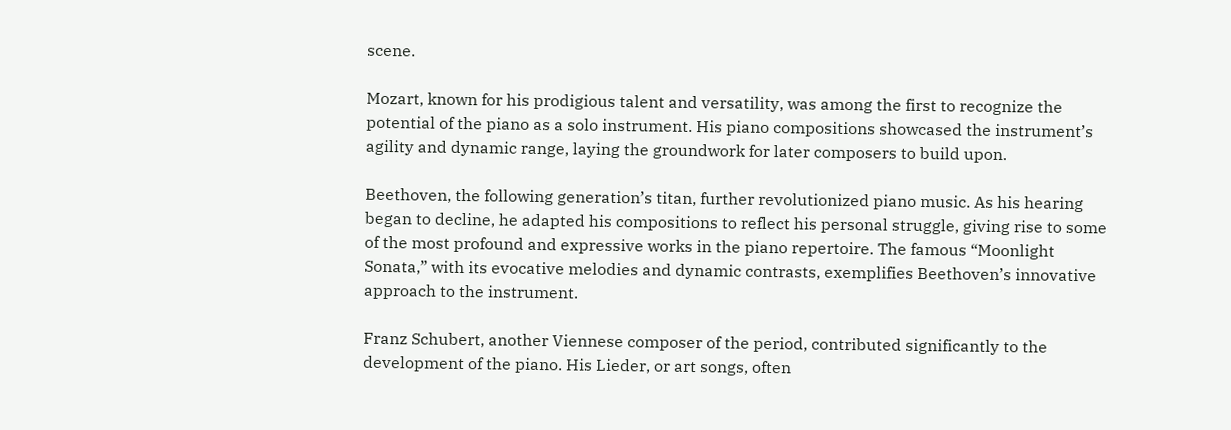scene.

Mozart, known for his prodigious talent and versatility, was among the first to recognize the potential of the piano as a solo instrument. His piano compositions showcased the instrument’s agility and dynamic range, laying the groundwork for later composers to build upon.

Beethoven, the following generation’s titan, further revolutionized piano music. As his hearing began to decline, he adapted his compositions to reflect his personal struggle, giving rise to some of the most profound and expressive works in the piano repertoire. The famous “Moonlight Sonata,” with its evocative melodies and dynamic contrasts, exemplifies Beethoven’s innovative approach to the instrument.

Franz Schubert, another Viennese composer of the period, contributed significantly to the development of the piano. His Lieder, or art songs, often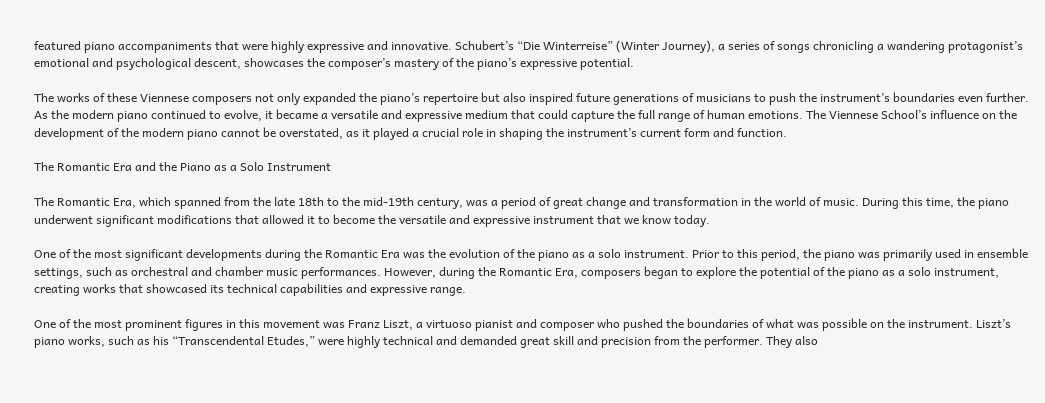featured piano accompaniments that were highly expressive and innovative. Schubert’s “Die Winterreise” (Winter Journey), a series of songs chronicling a wandering protagonist’s emotional and psychological descent, showcases the composer’s mastery of the piano’s expressive potential.

The works of these Viennese composers not only expanded the piano’s repertoire but also inspired future generations of musicians to push the instrument’s boundaries even further. As the modern piano continued to evolve, it became a versatile and expressive medium that could capture the full range of human emotions. The Viennese School’s influence on the development of the modern piano cannot be overstated, as it played a crucial role in shaping the instrument’s current form and function.

The Romantic Era and the Piano as a Solo Instrument

The Romantic Era, which spanned from the late 18th to the mid-19th century, was a period of great change and transformation in the world of music. During this time, the piano underwent significant modifications that allowed it to become the versatile and expressive instrument that we know today.

One of the most significant developments during the Romantic Era was the evolution of the piano as a solo instrument. Prior to this period, the piano was primarily used in ensemble settings, such as orchestral and chamber music performances. However, during the Romantic Era, composers began to explore the potential of the piano as a solo instrument, creating works that showcased its technical capabilities and expressive range.

One of the most prominent figures in this movement was Franz Liszt, a virtuoso pianist and composer who pushed the boundaries of what was possible on the instrument. Liszt’s piano works, such as his “Transcendental Etudes,” were highly technical and demanded great skill and precision from the performer. They also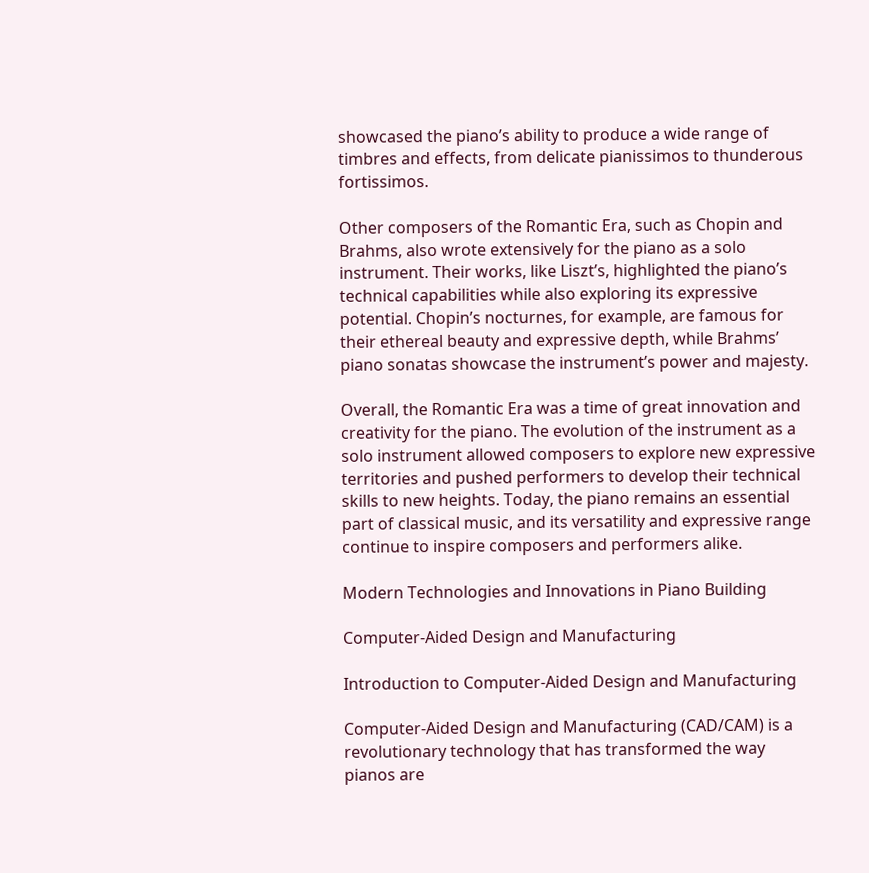showcased the piano’s ability to produce a wide range of timbres and effects, from delicate pianissimos to thunderous fortissimos.

Other composers of the Romantic Era, such as Chopin and Brahms, also wrote extensively for the piano as a solo instrument. Their works, like Liszt’s, highlighted the piano’s technical capabilities while also exploring its expressive potential. Chopin’s nocturnes, for example, are famous for their ethereal beauty and expressive depth, while Brahms’ piano sonatas showcase the instrument’s power and majesty.

Overall, the Romantic Era was a time of great innovation and creativity for the piano. The evolution of the instrument as a solo instrument allowed composers to explore new expressive territories and pushed performers to develop their technical skills to new heights. Today, the piano remains an essential part of classical music, and its versatility and expressive range continue to inspire composers and performers alike.

Modern Technologies and Innovations in Piano Building

Computer-Aided Design and Manufacturing

Introduction to Computer-Aided Design and Manufacturing

Computer-Aided Design and Manufacturing (CAD/CAM) is a revolutionary technology that has transformed the way pianos are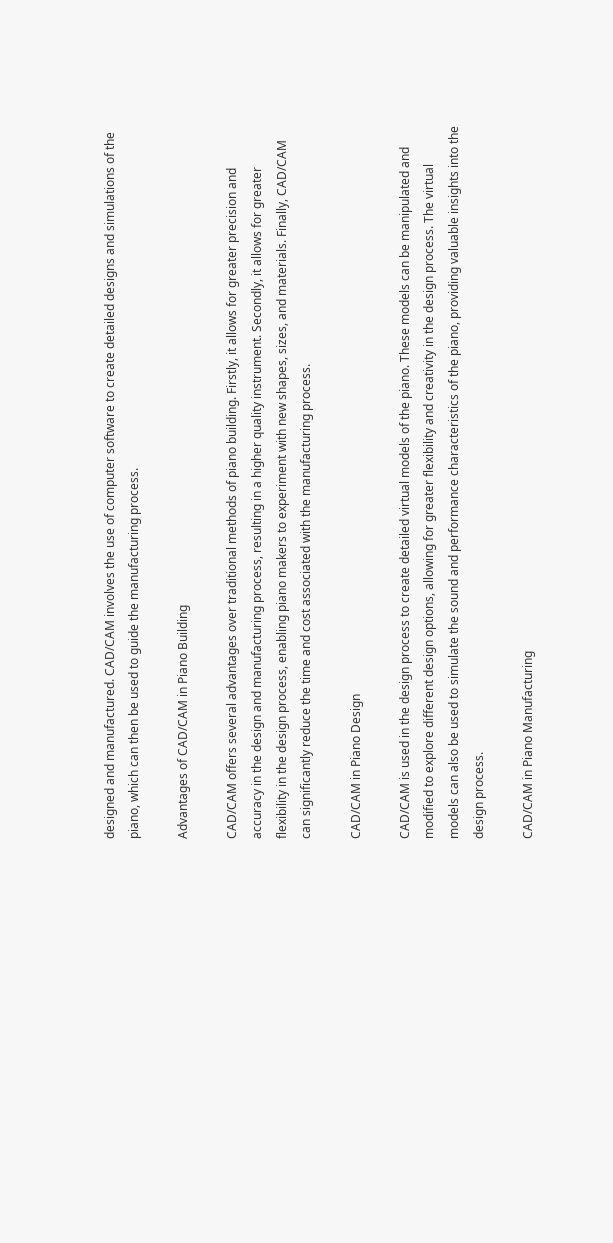designed and manufactured. CAD/CAM involves the use of computer software to create detailed designs and simulations of the piano, which can then be used to guide the manufacturing process.

Advantages of CAD/CAM in Piano Building

CAD/CAM offers several advantages over traditional methods of piano building. Firstly, it allows for greater precision and accuracy in the design and manufacturing process, resulting in a higher quality instrument. Secondly, it allows for greater flexibility in the design process, enabling piano makers to experiment with new shapes, sizes, and materials. Finally, CAD/CAM can significantly reduce the time and cost associated with the manufacturing process.

CAD/CAM in Piano Design

CAD/CAM is used in the design process to create detailed virtual models of the piano. These models can be manipulated and modified to explore different design options, allowing for greater flexibility and creativity in the design process. The virtual models can also be used to simulate the sound and performance characteristics of the piano, providing valuable insights into the design process.

CAD/CAM in Piano Manufacturing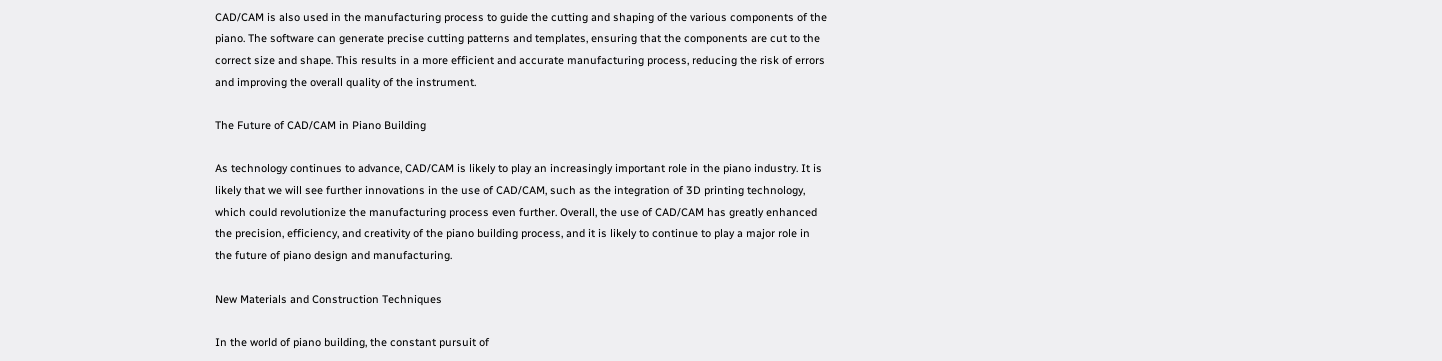CAD/CAM is also used in the manufacturing process to guide the cutting and shaping of the various components of the piano. The software can generate precise cutting patterns and templates, ensuring that the components are cut to the correct size and shape. This results in a more efficient and accurate manufacturing process, reducing the risk of errors and improving the overall quality of the instrument.

The Future of CAD/CAM in Piano Building

As technology continues to advance, CAD/CAM is likely to play an increasingly important role in the piano industry. It is likely that we will see further innovations in the use of CAD/CAM, such as the integration of 3D printing technology, which could revolutionize the manufacturing process even further. Overall, the use of CAD/CAM has greatly enhanced the precision, efficiency, and creativity of the piano building process, and it is likely to continue to play a major role in the future of piano design and manufacturing.

New Materials and Construction Techniques

In the world of piano building, the constant pursuit of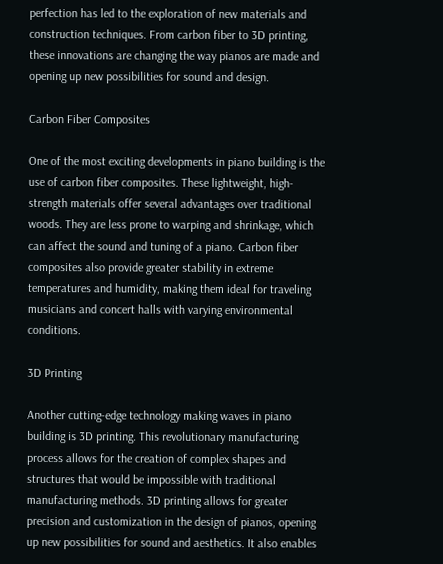perfection has led to the exploration of new materials and construction techniques. From carbon fiber to 3D printing, these innovations are changing the way pianos are made and opening up new possibilities for sound and design.

Carbon Fiber Composites

One of the most exciting developments in piano building is the use of carbon fiber composites. These lightweight, high-strength materials offer several advantages over traditional woods. They are less prone to warping and shrinkage, which can affect the sound and tuning of a piano. Carbon fiber composites also provide greater stability in extreme temperatures and humidity, making them ideal for traveling musicians and concert halls with varying environmental conditions.

3D Printing

Another cutting-edge technology making waves in piano building is 3D printing. This revolutionary manufacturing process allows for the creation of complex shapes and structures that would be impossible with traditional manufacturing methods. 3D printing allows for greater precision and customization in the design of pianos, opening up new possibilities for sound and aesthetics. It also enables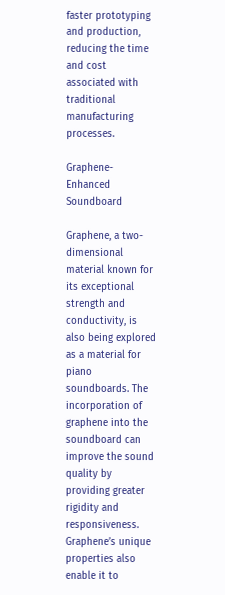faster prototyping and production, reducing the time and cost associated with traditional manufacturing processes.

Graphene-Enhanced Soundboard

Graphene, a two-dimensional material known for its exceptional strength and conductivity, is also being explored as a material for piano soundboards. The incorporation of graphene into the soundboard can improve the sound quality by providing greater rigidity and responsiveness. Graphene’s unique properties also enable it to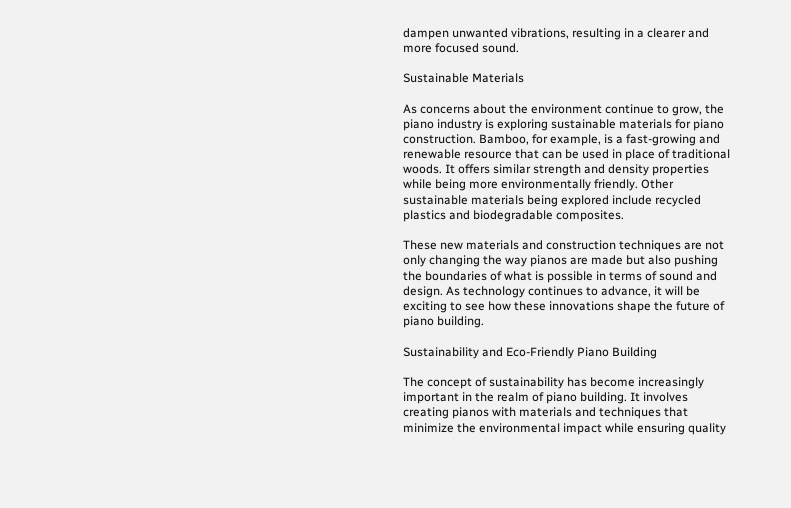dampen unwanted vibrations, resulting in a clearer and more focused sound.

Sustainable Materials

As concerns about the environment continue to grow, the piano industry is exploring sustainable materials for piano construction. Bamboo, for example, is a fast-growing and renewable resource that can be used in place of traditional woods. It offers similar strength and density properties while being more environmentally friendly. Other sustainable materials being explored include recycled plastics and biodegradable composites.

These new materials and construction techniques are not only changing the way pianos are made but also pushing the boundaries of what is possible in terms of sound and design. As technology continues to advance, it will be exciting to see how these innovations shape the future of piano building.

Sustainability and Eco-Friendly Piano Building

The concept of sustainability has become increasingly important in the realm of piano building. It involves creating pianos with materials and techniques that minimize the environmental impact while ensuring quality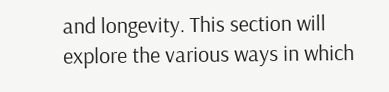and longevity. This section will explore the various ways in which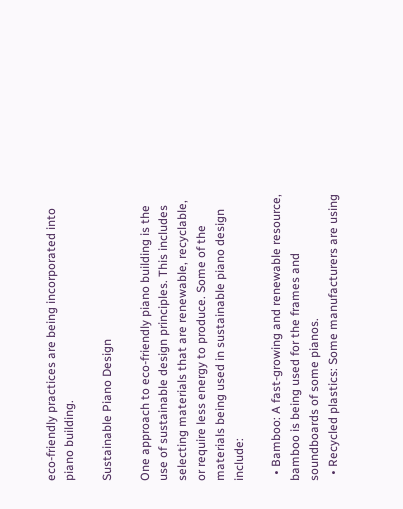eco-friendly practices are being incorporated into piano building.

Sustainable Piano Design

One approach to eco-friendly piano building is the use of sustainable design principles. This includes selecting materials that are renewable, recyclable, or require less energy to produce. Some of the materials being used in sustainable piano design include:

  • Bamboo: A fast-growing and renewable resource, bamboo is being used for the frames and soundboards of some pianos.
  • Recycled plastics: Some manufacturers are using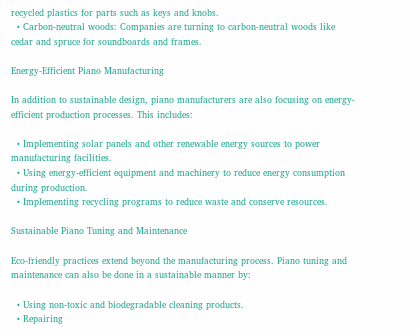recycled plastics for parts such as keys and knobs.
  • Carbon-neutral woods: Companies are turning to carbon-neutral woods like cedar and spruce for soundboards and frames.

Energy-Efficient Piano Manufacturing

In addition to sustainable design, piano manufacturers are also focusing on energy-efficient production processes. This includes:

  • Implementing solar panels and other renewable energy sources to power manufacturing facilities.
  • Using energy-efficient equipment and machinery to reduce energy consumption during production.
  • Implementing recycling programs to reduce waste and conserve resources.

Sustainable Piano Tuning and Maintenance

Eco-friendly practices extend beyond the manufacturing process. Piano tuning and maintenance can also be done in a sustainable manner by:

  • Using non-toxic and biodegradable cleaning products.
  • Repairing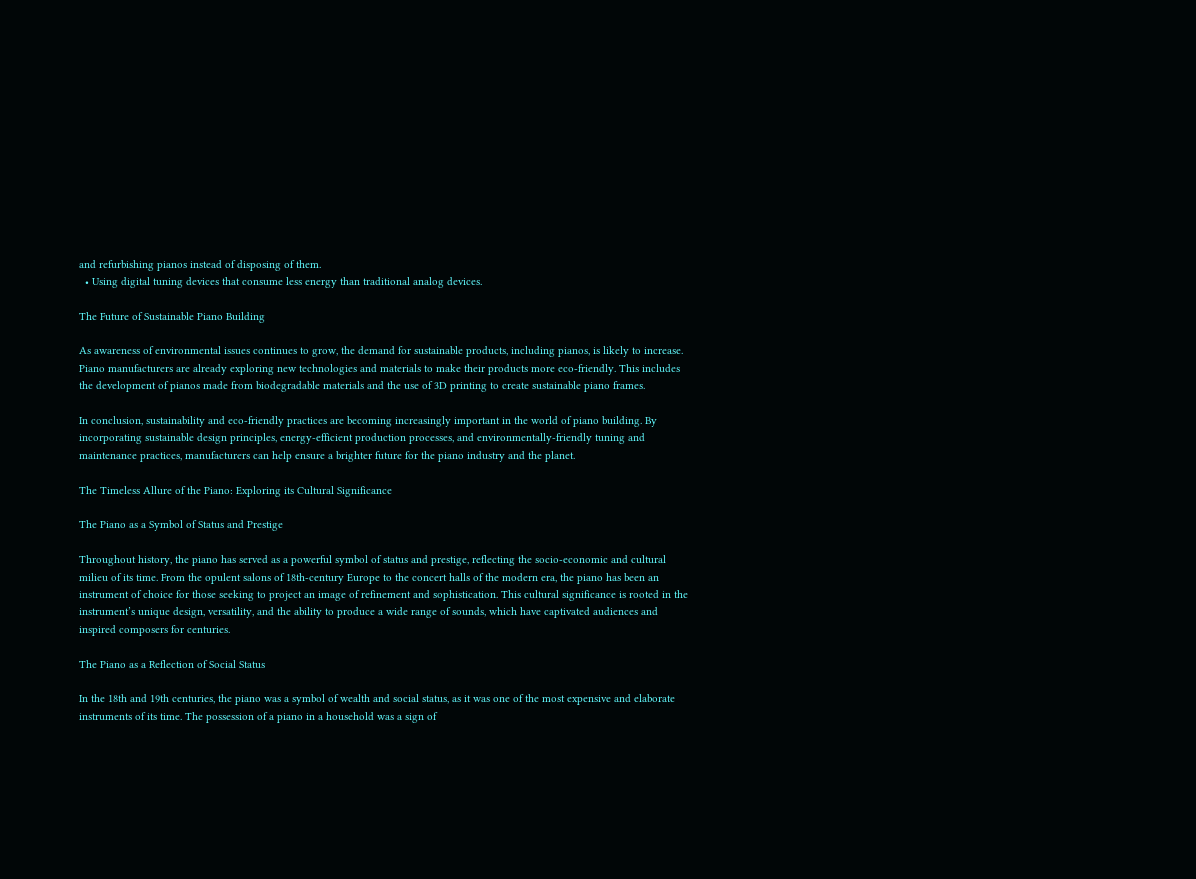and refurbishing pianos instead of disposing of them.
  • Using digital tuning devices that consume less energy than traditional analog devices.

The Future of Sustainable Piano Building

As awareness of environmental issues continues to grow, the demand for sustainable products, including pianos, is likely to increase. Piano manufacturers are already exploring new technologies and materials to make their products more eco-friendly. This includes the development of pianos made from biodegradable materials and the use of 3D printing to create sustainable piano frames.

In conclusion, sustainability and eco-friendly practices are becoming increasingly important in the world of piano building. By incorporating sustainable design principles, energy-efficient production processes, and environmentally-friendly tuning and maintenance practices, manufacturers can help ensure a brighter future for the piano industry and the planet.

The Timeless Allure of the Piano: Exploring its Cultural Significance

The Piano as a Symbol of Status and Prestige

Throughout history, the piano has served as a powerful symbol of status and prestige, reflecting the socio-economic and cultural milieu of its time. From the opulent salons of 18th-century Europe to the concert halls of the modern era, the piano has been an instrument of choice for those seeking to project an image of refinement and sophistication. This cultural significance is rooted in the instrument’s unique design, versatility, and the ability to produce a wide range of sounds, which have captivated audiences and inspired composers for centuries.

The Piano as a Reflection of Social Status

In the 18th and 19th centuries, the piano was a symbol of wealth and social status, as it was one of the most expensive and elaborate instruments of its time. The possession of a piano in a household was a sign of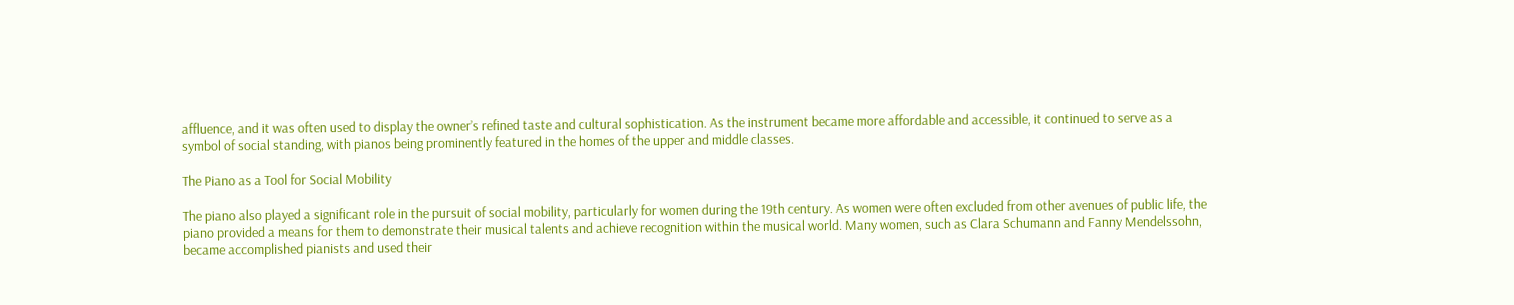affluence, and it was often used to display the owner’s refined taste and cultural sophistication. As the instrument became more affordable and accessible, it continued to serve as a symbol of social standing, with pianos being prominently featured in the homes of the upper and middle classes.

The Piano as a Tool for Social Mobility

The piano also played a significant role in the pursuit of social mobility, particularly for women during the 19th century. As women were often excluded from other avenues of public life, the piano provided a means for them to demonstrate their musical talents and achieve recognition within the musical world. Many women, such as Clara Schumann and Fanny Mendelssohn, became accomplished pianists and used their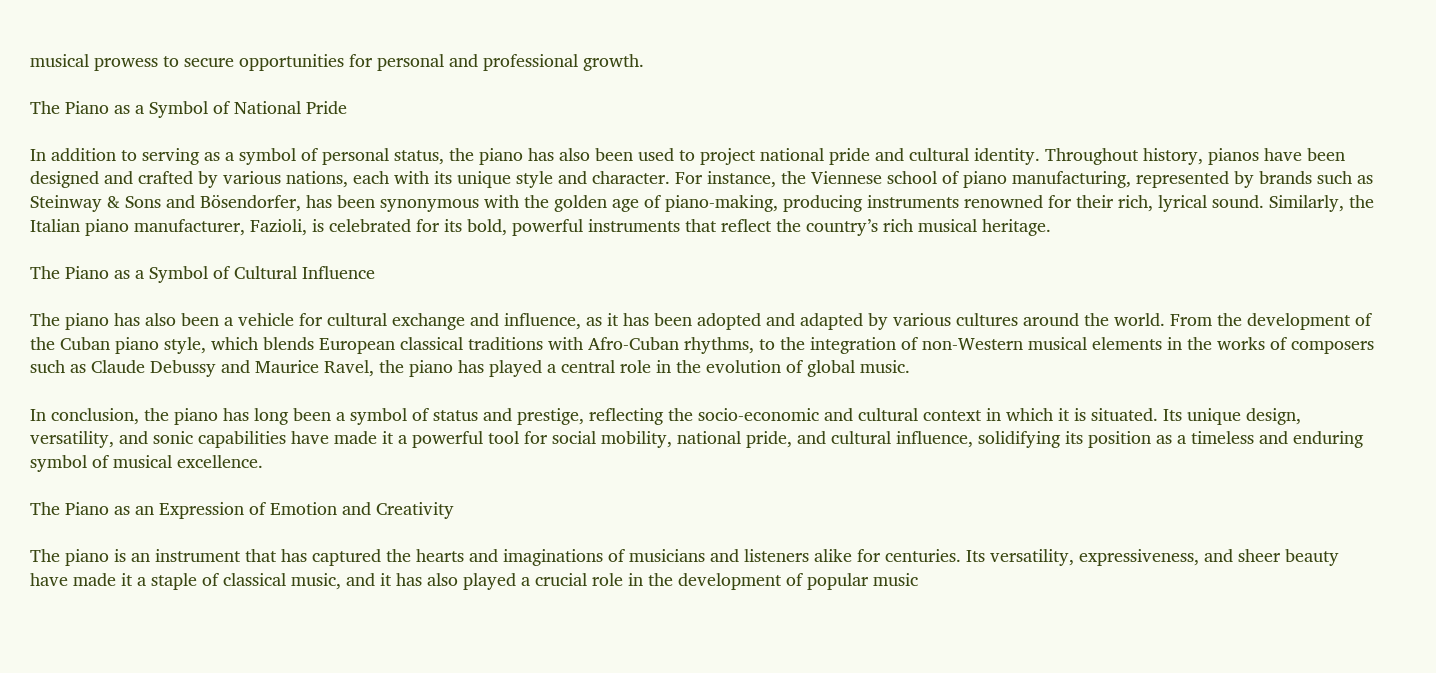musical prowess to secure opportunities for personal and professional growth.

The Piano as a Symbol of National Pride

In addition to serving as a symbol of personal status, the piano has also been used to project national pride and cultural identity. Throughout history, pianos have been designed and crafted by various nations, each with its unique style and character. For instance, the Viennese school of piano manufacturing, represented by brands such as Steinway & Sons and Bösendorfer, has been synonymous with the golden age of piano-making, producing instruments renowned for their rich, lyrical sound. Similarly, the Italian piano manufacturer, Fazioli, is celebrated for its bold, powerful instruments that reflect the country’s rich musical heritage.

The Piano as a Symbol of Cultural Influence

The piano has also been a vehicle for cultural exchange and influence, as it has been adopted and adapted by various cultures around the world. From the development of the Cuban piano style, which blends European classical traditions with Afro-Cuban rhythms, to the integration of non-Western musical elements in the works of composers such as Claude Debussy and Maurice Ravel, the piano has played a central role in the evolution of global music.

In conclusion, the piano has long been a symbol of status and prestige, reflecting the socio-economic and cultural context in which it is situated. Its unique design, versatility, and sonic capabilities have made it a powerful tool for social mobility, national pride, and cultural influence, solidifying its position as a timeless and enduring symbol of musical excellence.

The Piano as an Expression of Emotion and Creativity

The piano is an instrument that has captured the hearts and imaginations of musicians and listeners alike for centuries. Its versatility, expressiveness, and sheer beauty have made it a staple of classical music, and it has also played a crucial role in the development of popular music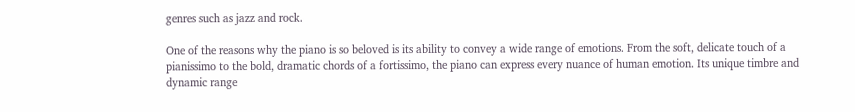genres such as jazz and rock.

One of the reasons why the piano is so beloved is its ability to convey a wide range of emotions. From the soft, delicate touch of a pianissimo to the bold, dramatic chords of a fortissimo, the piano can express every nuance of human emotion. Its unique timbre and dynamic range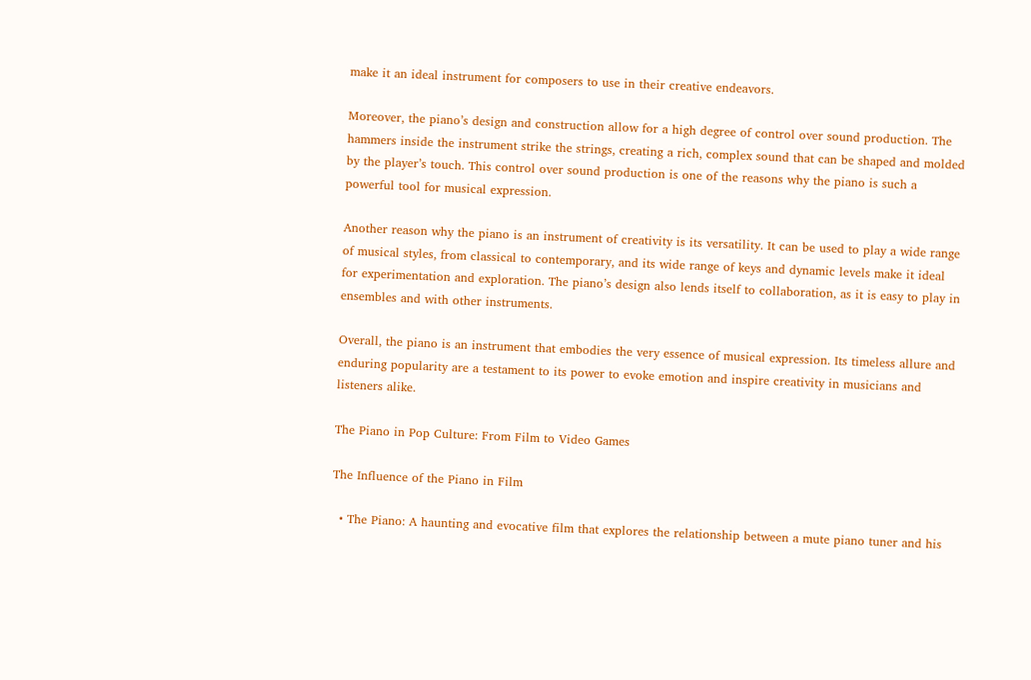make it an ideal instrument for composers to use in their creative endeavors.

Moreover, the piano’s design and construction allow for a high degree of control over sound production. The hammers inside the instrument strike the strings, creating a rich, complex sound that can be shaped and molded by the player’s touch. This control over sound production is one of the reasons why the piano is such a powerful tool for musical expression.

Another reason why the piano is an instrument of creativity is its versatility. It can be used to play a wide range of musical styles, from classical to contemporary, and its wide range of keys and dynamic levels make it ideal for experimentation and exploration. The piano’s design also lends itself to collaboration, as it is easy to play in ensembles and with other instruments.

Overall, the piano is an instrument that embodies the very essence of musical expression. Its timeless allure and enduring popularity are a testament to its power to evoke emotion and inspire creativity in musicians and listeners alike.

The Piano in Pop Culture: From Film to Video Games

The Influence of the Piano in Film

  • The Piano: A haunting and evocative film that explores the relationship between a mute piano tuner and his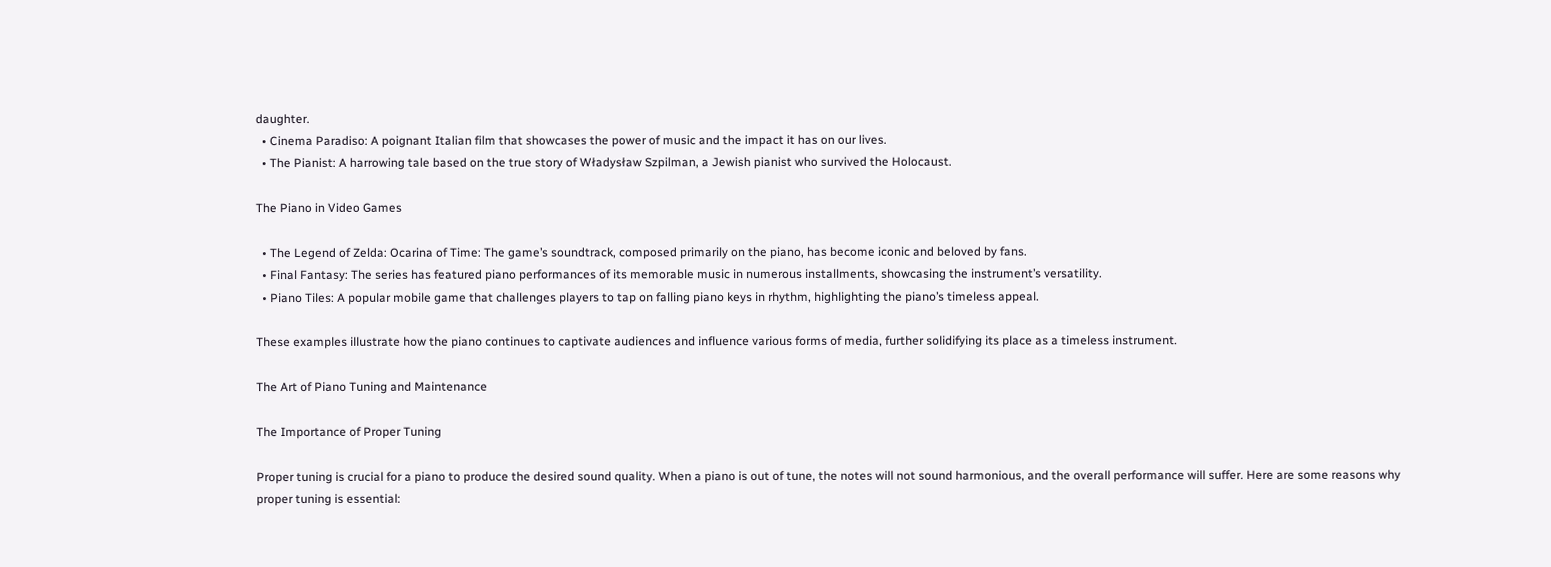daughter.
  • Cinema Paradiso: A poignant Italian film that showcases the power of music and the impact it has on our lives.
  • The Pianist: A harrowing tale based on the true story of Władysław Szpilman, a Jewish pianist who survived the Holocaust.

The Piano in Video Games

  • The Legend of Zelda: Ocarina of Time: The game’s soundtrack, composed primarily on the piano, has become iconic and beloved by fans.
  • Final Fantasy: The series has featured piano performances of its memorable music in numerous installments, showcasing the instrument’s versatility.
  • Piano Tiles: A popular mobile game that challenges players to tap on falling piano keys in rhythm, highlighting the piano’s timeless appeal.

These examples illustrate how the piano continues to captivate audiences and influence various forms of media, further solidifying its place as a timeless instrument.

The Art of Piano Tuning and Maintenance

The Importance of Proper Tuning

Proper tuning is crucial for a piano to produce the desired sound quality. When a piano is out of tune, the notes will not sound harmonious, and the overall performance will suffer. Here are some reasons why proper tuning is essential: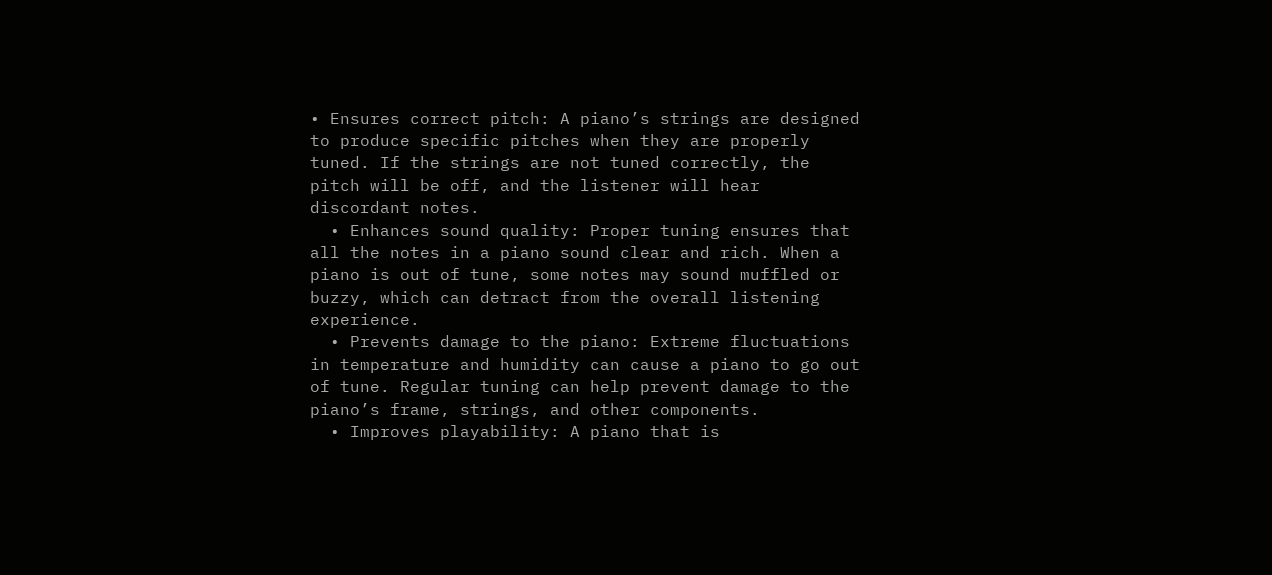• Ensures correct pitch: A piano’s strings are designed to produce specific pitches when they are properly tuned. If the strings are not tuned correctly, the pitch will be off, and the listener will hear discordant notes.
  • Enhances sound quality: Proper tuning ensures that all the notes in a piano sound clear and rich. When a piano is out of tune, some notes may sound muffled or buzzy, which can detract from the overall listening experience.
  • Prevents damage to the piano: Extreme fluctuations in temperature and humidity can cause a piano to go out of tune. Regular tuning can help prevent damage to the piano’s frame, strings, and other components.
  • Improves playability: A piano that is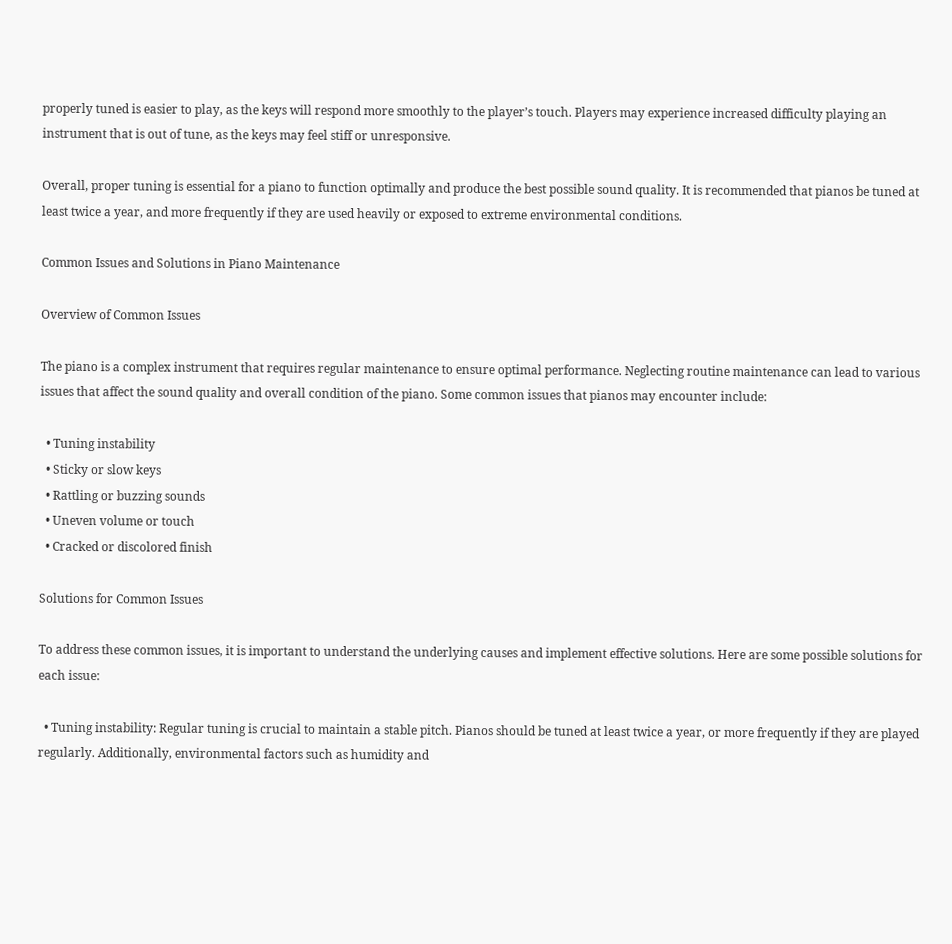properly tuned is easier to play, as the keys will respond more smoothly to the player’s touch. Players may experience increased difficulty playing an instrument that is out of tune, as the keys may feel stiff or unresponsive.

Overall, proper tuning is essential for a piano to function optimally and produce the best possible sound quality. It is recommended that pianos be tuned at least twice a year, and more frequently if they are used heavily or exposed to extreme environmental conditions.

Common Issues and Solutions in Piano Maintenance

Overview of Common Issues

The piano is a complex instrument that requires regular maintenance to ensure optimal performance. Neglecting routine maintenance can lead to various issues that affect the sound quality and overall condition of the piano. Some common issues that pianos may encounter include:

  • Tuning instability
  • Sticky or slow keys
  • Rattling or buzzing sounds
  • Uneven volume or touch
  • Cracked or discolored finish

Solutions for Common Issues

To address these common issues, it is important to understand the underlying causes and implement effective solutions. Here are some possible solutions for each issue:

  • Tuning instability: Regular tuning is crucial to maintain a stable pitch. Pianos should be tuned at least twice a year, or more frequently if they are played regularly. Additionally, environmental factors such as humidity and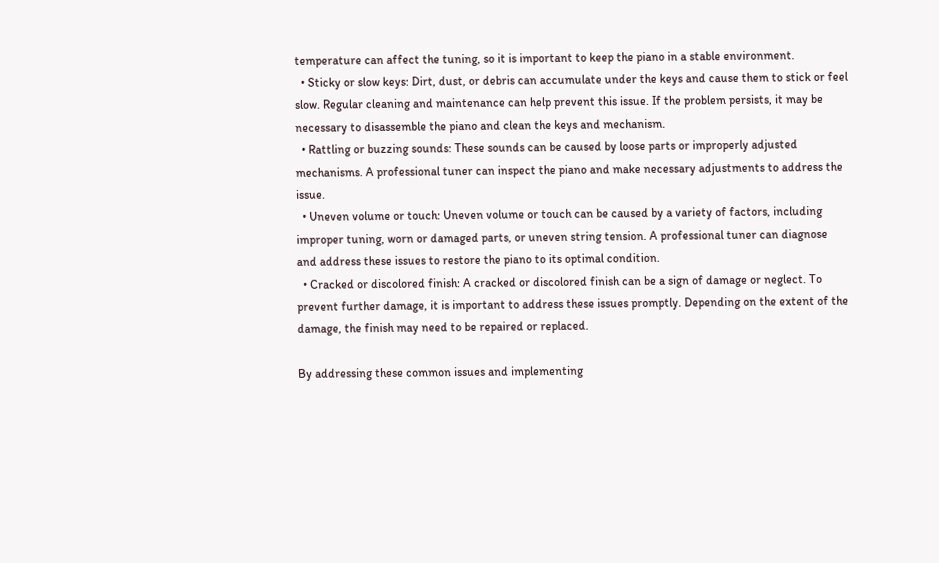temperature can affect the tuning, so it is important to keep the piano in a stable environment.
  • Sticky or slow keys: Dirt, dust, or debris can accumulate under the keys and cause them to stick or feel slow. Regular cleaning and maintenance can help prevent this issue. If the problem persists, it may be necessary to disassemble the piano and clean the keys and mechanism.
  • Rattling or buzzing sounds: These sounds can be caused by loose parts or improperly adjusted mechanisms. A professional tuner can inspect the piano and make necessary adjustments to address the issue.
  • Uneven volume or touch: Uneven volume or touch can be caused by a variety of factors, including improper tuning, worn or damaged parts, or uneven string tension. A professional tuner can diagnose and address these issues to restore the piano to its optimal condition.
  • Cracked or discolored finish: A cracked or discolored finish can be a sign of damage or neglect. To prevent further damage, it is important to address these issues promptly. Depending on the extent of the damage, the finish may need to be repaired or replaced.

By addressing these common issues and implementing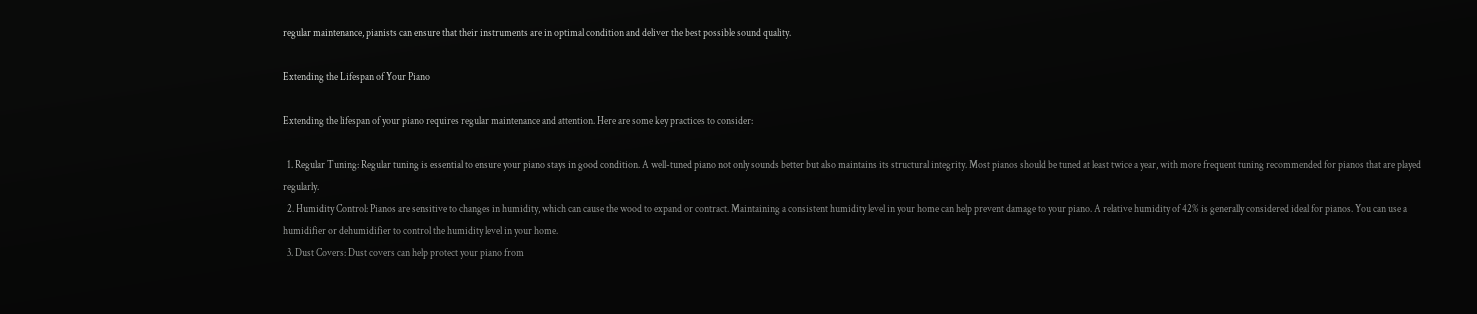regular maintenance, pianists can ensure that their instruments are in optimal condition and deliver the best possible sound quality.

Extending the Lifespan of Your Piano

Extending the lifespan of your piano requires regular maintenance and attention. Here are some key practices to consider:

  1. Regular Tuning: Regular tuning is essential to ensure your piano stays in good condition. A well-tuned piano not only sounds better but also maintains its structural integrity. Most pianos should be tuned at least twice a year, with more frequent tuning recommended for pianos that are played regularly.
  2. Humidity Control: Pianos are sensitive to changes in humidity, which can cause the wood to expand or contract. Maintaining a consistent humidity level in your home can help prevent damage to your piano. A relative humidity of 42% is generally considered ideal for pianos. You can use a humidifier or dehumidifier to control the humidity level in your home.
  3. Dust Covers: Dust covers can help protect your piano from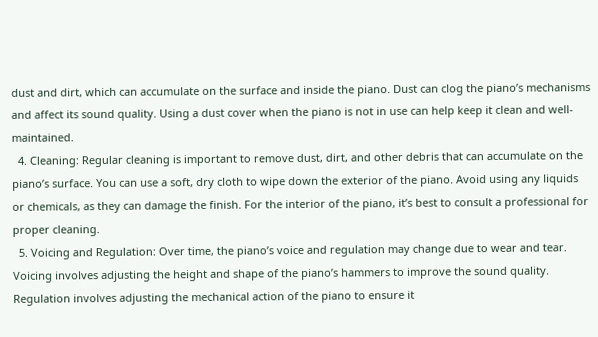dust and dirt, which can accumulate on the surface and inside the piano. Dust can clog the piano’s mechanisms and affect its sound quality. Using a dust cover when the piano is not in use can help keep it clean and well-maintained.
  4. Cleaning: Regular cleaning is important to remove dust, dirt, and other debris that can accumulate on the piano’s surface. You can use a soft, dry cloth to wipe down the exterior of the piano. Avoid using any liquids or chemicals, as they can damage the finish. For the interior of the piano, it’s best to consult a professional for proper cleaning.
  5. Voicing and Regulation: Over time, the piano’s voice and regulation may change due to wear and tear. Voicing involves adjusting the height and shape of the piano’s hammers to improve the sound quality. Regulation involves adjusting the mechanical action of the piano to ensure it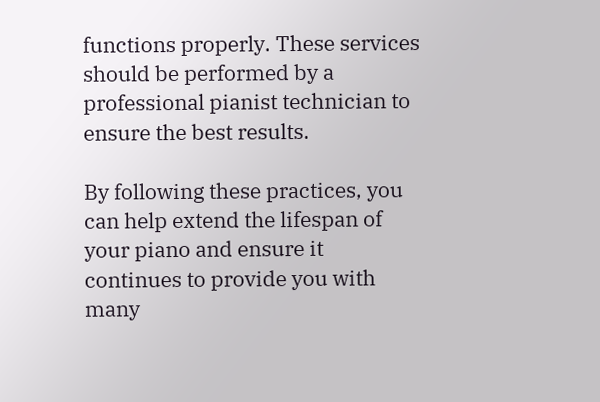functions properly. These services should be performed by a professional pianist technician to ensure the best results.

By following these practices, you can help extend the lifespan of your piano and ensure it continues to provide you with many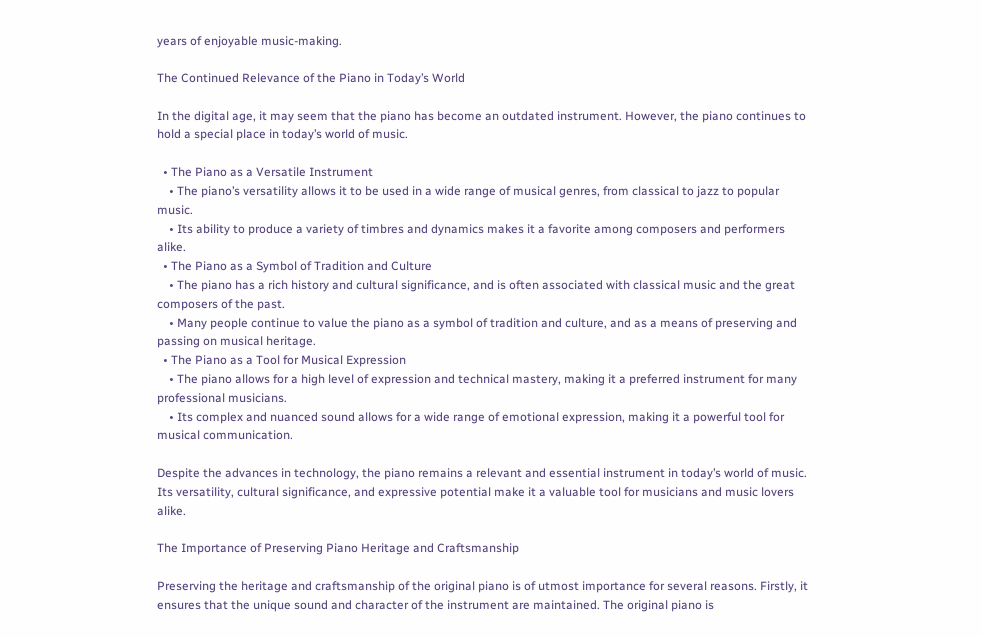years of enjoyable music-making.

The Continued Relevance of the Piano in Today’s World

In the digital age, it may seem that the piano has become an outdated instrument. However, the piano continues to hold a special place in today’s world of music.

  • The Piano as a Versatile Instrument
    • The piano’s versatility allows it to be used in a wide range of musical genres, from classical to jazz to popular music.
    • Its ability to produce a variety of timbres and dynamics makes it a favorite among composers and performers alike.
  • The Piano as a Symbol of Tradition and Culture
    • The piano has a rich history and cultural significance, and is often associated with classical music and the great composers of the past.
    • Many people continue to value the piano as a symbol of tradition and culture, and as a means of preserving and passing on musical heritage.
  • The Piano as a Tool for Musical Expression
    • The piano allows for a high level of expression and technical mastery, making it a preferred instrument for many professional musicians.
    • Its complex and nuanced sound allows for a wide range of emotional expression, making it a powerful tool for musical communication.

Despite the advances in technology, the piano remains a relevant and essential instrument in today’s world of music. Its versatility, cultural significance, and expressive potential make it a valuable tool for musicians and music lovers alike.

The Importance of Preserving Piano Heritage and Craftsmanship

Preserving the heritage and craftsmanship of the original piano is of utmost importance for several reasons. Firstly, it ensures that the unique sound and character of the instrument are maintained. The original piano is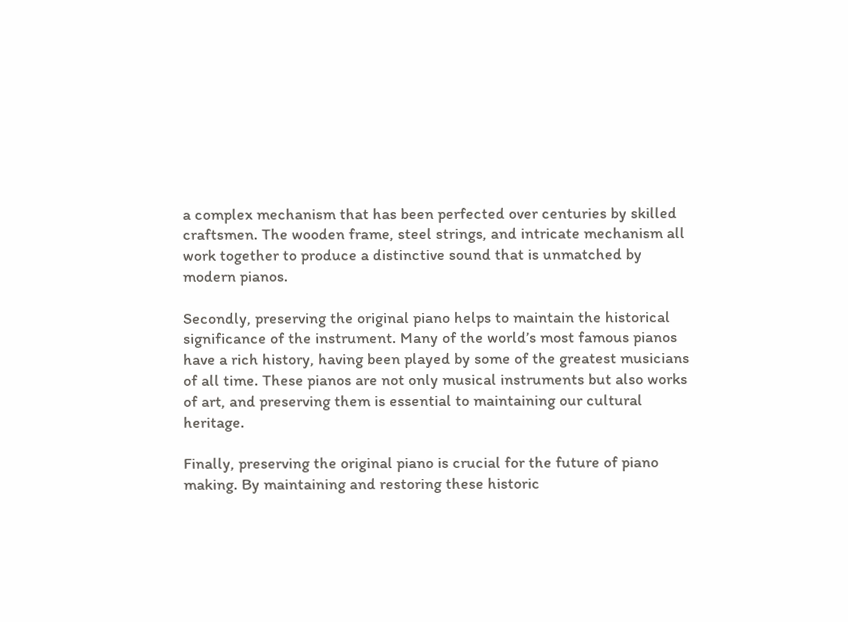a complex mechanism that has been perfected over centuries by skilled craftsmen. The wooden frame, steel strings, and intricate mechanism all work together to produce a distinctive sound that is unmatched by modern pianos.

Secondly, preserving the original piano helps to maintain the historical significance of the instrument. Many of the world’s most famous pianos have a rich history, having been played by some of the greatest musicians of all time. These pianos are not only musical instruments but also works of art, and preserving them is essential to maintaining our cultural heritage.

Finally, preserving the original piano is crucial for the future of piano making. By maintaining and restoring these historic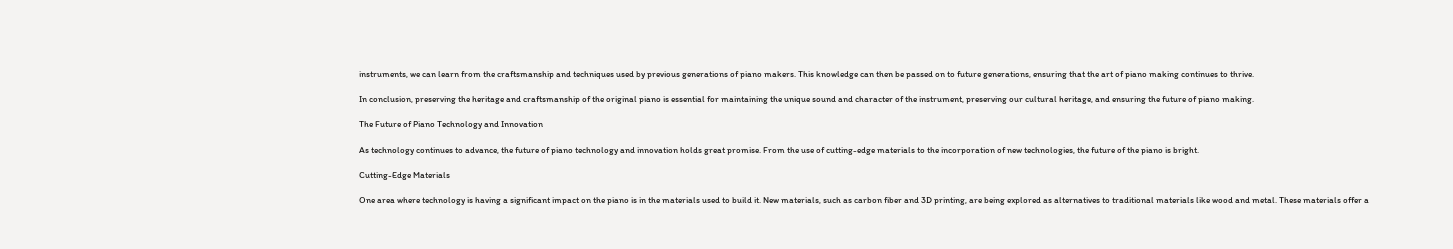instruments, we can learn from the craftsmanship and techniques used by previous generations of piano makers. This knowledge can then be passed on to future generations, ensuring that the art of piano making continues to thrive.

In conclusion, preserving the heritage and craftsmanship of the original piano is essential for maintaining the unique sound and character of the instrument, preserving our cultural heritage, and ensuring the future of piano making.

The Future of Piano Technology and Innovation

As technology continues to advance, the future of piano technology and innovation holds great promise. From the use of cutting-edge materials to the incorporation of new technologies, the future of the piano is bright.

Cutting-Edge Materials

One area where technology is having a significant impact on the piano is in the materials used to build it. New materials, such as carbon fiber and 3D printing, are being explored as alternatives to traditional materials like wood and metal. These materials offer a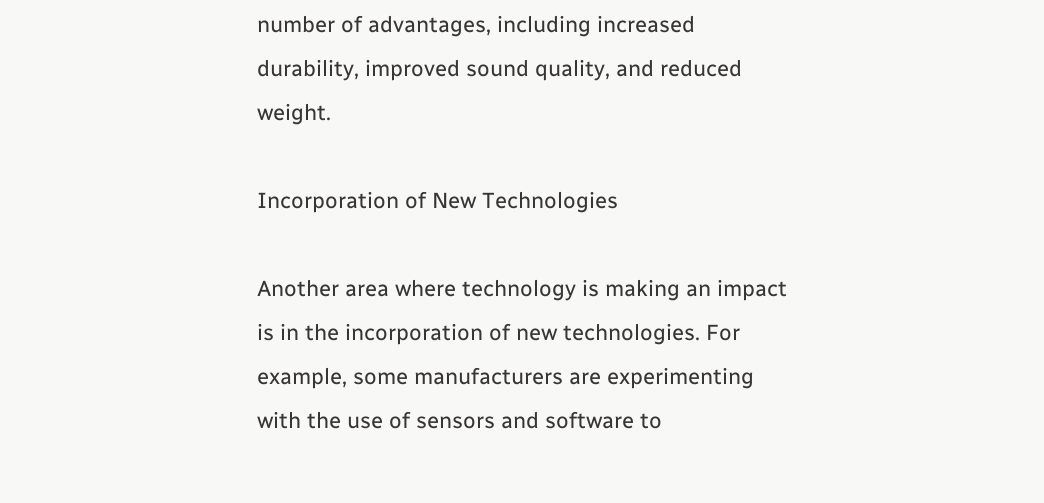number of advantages, including increased durability, improved sound quality, and reduced weight.

Incorporation of New Technologies

Another area where technology is making an impact is in the incorporation of new technologies. For example, some manufacturers are experimenting with the use of sensors and software to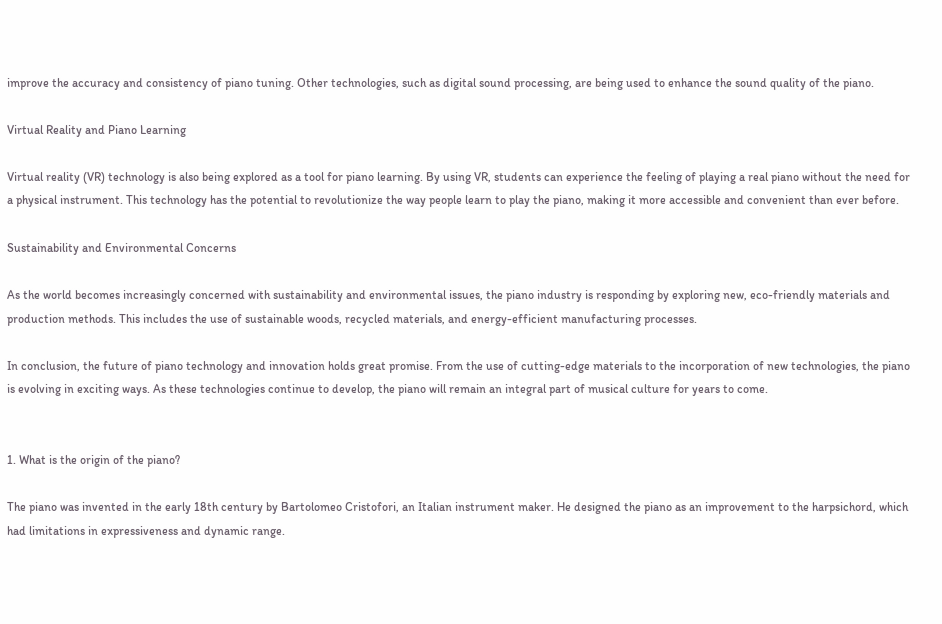improve the accuracy and consistency of piano tuning. Other technologies, such as digital sound processing, are being used to enhance the sound quality of the piano.

Virtual Reality and Piano Learning

Virtual reality (VR) technology is also being explored as a tool for piano learning. By using VR, students can experience the feeling of playing a real piano without the need for a physical instrument. This technology has the potential to revolutionize the way people learn to play the piano, making it more accessible and convenient than ever before.

Sustainability and Environmental Concerns

As the world becomes increasingly concerned with sustainability and environmental issues, the piano industry is responding by exploring new, eco-friendly materials and production methods. This includes the use of sustainable woods, recycled materials, and energy-efficient manufacturing processes.

In conclusion, the future of piano technology and innovation holds great promise. From the use of cutting-edge materials to the incorporation of new technologies, the piano is evolving in exciting ways. As these technologies continue to develop, the piano will remain an integral part of musical culture for years to come.


1. What is the origin of the piano?

The piano was invented in the early 18th century by Bartolomeo Cristofori, an Italian instrument maker. He designed the piano as an improvement to the harpsichord, which had limitations in expressiveness and dynamic range.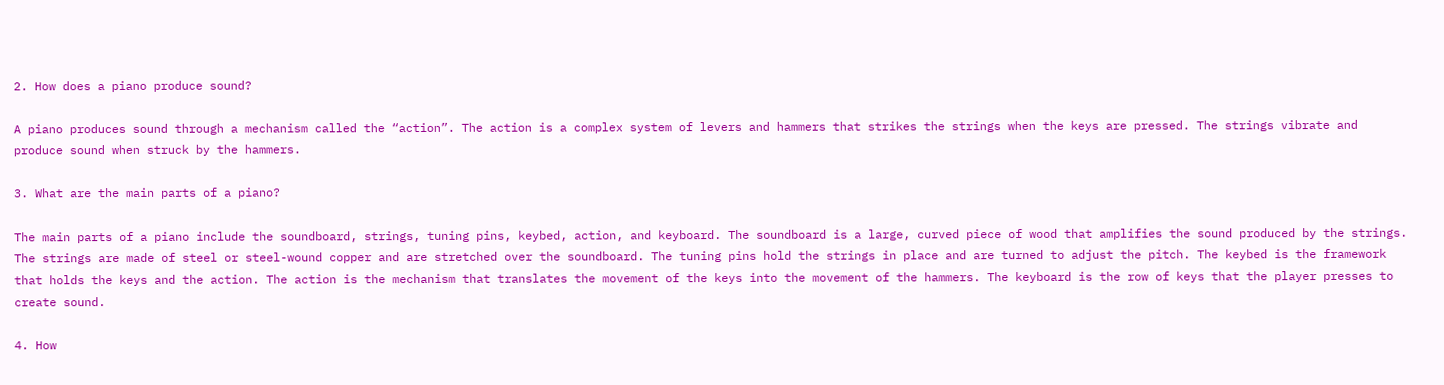2. How does a piano produce sound?

A piano produces sound through a mechanism called the “action”. The action is a complex system of levers and hammers that strikes the strings when the keys are pressed. The strings vibrate and produce sound when struck by the hammers.

3. What are the main parts of a piano?

The main parts of a piano include the soundboard, strings, tuning pins, keybed, action, and keyboard. The soundboard is a large, curved piece of wood that amplifies the sound produced by the strings. The strings are made of steel or steel-wound copper and are stretched over the soundboard. The tuning pins hold the strings in place and are turned to adjust the pitch. The keybed is the framework that holds the keys and the action. The action is the mechanism that translates the movement of the keys into the movement of the hammers. The keyboard is the row of keys that the player presses to create sound.

4. How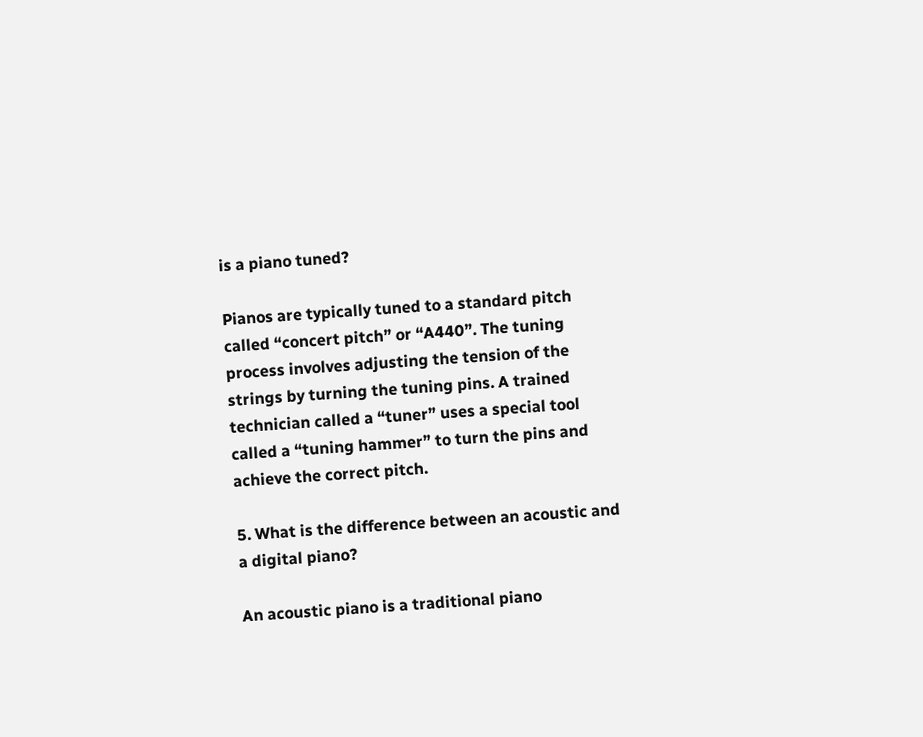is a piano tuned?

Pianos are typically tuned to a standard pitch called “concert pitch” or “A440”. The tuning process involves adjusting the tension of the strings by turning the tuning pins. A trained technician called a “tuner” uses a special tool called a “tuning hammer” to turn the pins and achieve the correct pitch.

5. What is the difference between an acoustic and a digital piano?

An acoustic piano is a traditional piano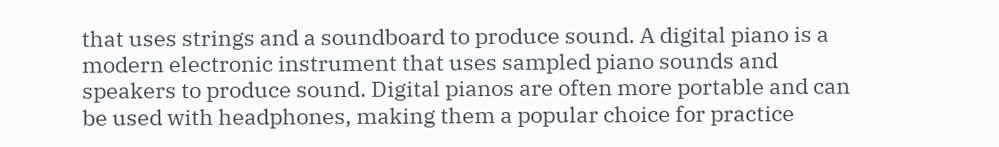that uses strings and a soundboard to produce sound. A digital piano is a modern electronic instrument that uses sampled piano sounds and speakers to produce sound. Digital pianos are often more portable and can be used with headphones, making them a popular choice for practice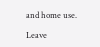and home use.

Leave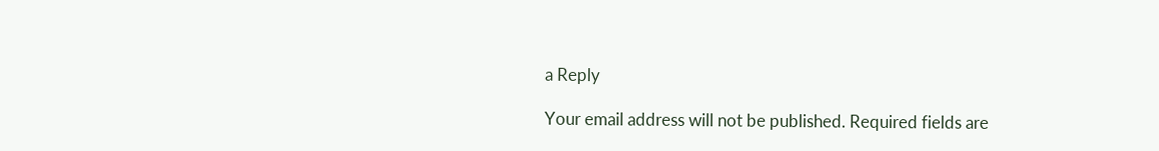a Reply

Your email address will not be published. Required fields are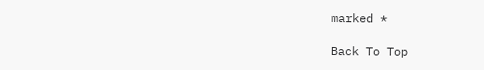marked *

Back To Top